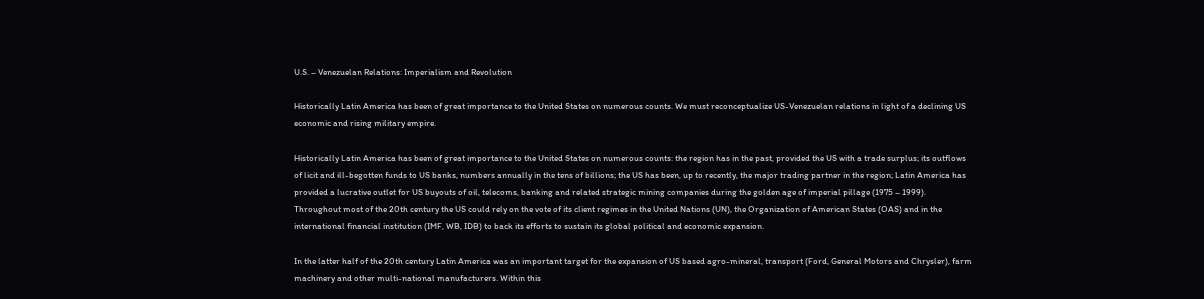U.S. – Venezuelan Relations: Imperialism and Revolution

Historically Latin America has been of great importance to the United States on numerous counts. We must reconceptualize US-Venezuelan relations in light of a declining US economic and rising military empire.

Historically Latin America has been of great importance to the United States on numerous counts: the region has in the past, provided the US with a trade surplus; its outflows of licit and ill-begotten funds to US banks, numbers annually in the tens of billions; the US has been, up to recently, the major trading partner in the region; Latin America has provided a lucrative outlet for US buyouts of oil, telecoms, banking and related strategic mining companies during the golden age of imperial pillage (1975 – 1999). Throughout most of the 20th century the US could rely on the vote of its client regimes in the United Nations (UN), the Organization of American States (OAS) and in the international financial institution (IMF, WB, IDB) to back its efforts to sustain its global political and economic expansion.

In the latter half of the 20th century Latin America was an important target for the expansion of US based agro-mineral, transport (Ford, General Motors and Chrysler), farm machinery and other multi-national manufacturers. Within this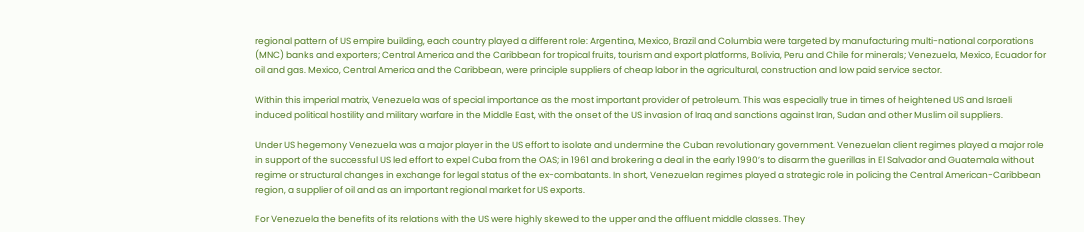regional pattern of US empire building, each country played a different role: Argentina, Mexico, Brazil and Columbia were targeted by manufacturing multi-national corporations (MNC) banks and exporters; Central America and the Caribbean for tropical fruits, tourism and export platforms, Bolivia, Peru and Chile for minerals; Venezuela, Mexico, Ecuador for oil and gas. Mexico, Central America and the Caribbean, were principle suppliers of cheap labor in the agricultural, construction and low paid service sector.

Within this imperial matrix, Venezuela was of special importance as the most important provider of petroleum. This was especially true in times of heightened US and Israeli induced political hostility and military warfare in the Middle East, with the onset of the US invasion of Iraq and sanctions against Iran, Sudan and other Muslim oil suppliers.

Under US hegemony Venezuela was a major player in the US effort to isolate and undermine the Cuban revolutionary government. Venezuelan client regimes played a major role in support of the successful US led effort to expel Cuba from the OAS; in 1961 and brokering a deal in the early 1990’s to disarm the guerillas in El Salvador and Guatemala without regime or structural changes in exchange for legal status of the ex-combatants. In short, Venezuelan regimes played a strategic role in policing the Central American-Caribbean region, a supplier of oil and as an important regional market for US exports.

For Venezuela the benefits of its relations with the US were highly skewed to the upper and the affluent middle classes. They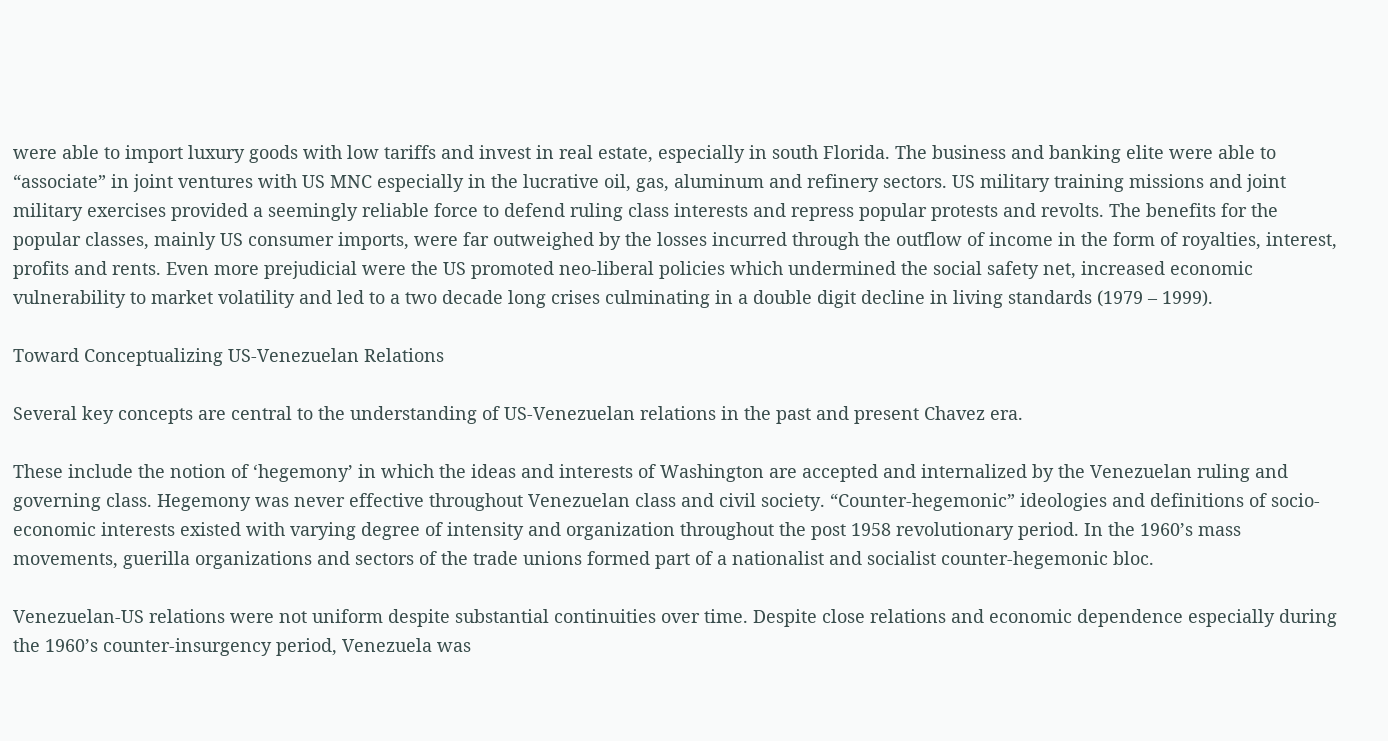were able to import luxury goods with low tariffs and invest in real estate, especially in south Florida. The business and banking elite were able to “associate” in joint ventures with US MNC especially in the lucrative oil, gas, aluminum and refinery sectors. US military training missions and joint military exercises provided a seemingly reliable force to defend ruling class interests and repress popular protests and revolts. The benefits for the popular classes, mainly US consumer imports, were far outweighed by the losses incurred through the outflow of income in the form of royalties, interest, profits and rents. Even more prejudicial were the US promoted neo-liberal policies which undermined the social safety net, increased economic vulnerability to market volatility and led to a two decade long crises culminating in a double digit decline in living standards (1979 – 1999).

Toward Conceptualizing US-Venezuelan Relations

Several key concepts are central to the understanding of US-Venezuelan relations in the past and present Chavez era.

These include the notion of ‘hegemony’ in which the ideas and interests of Washington are accepted and internalized by the Venezuelan ruling and governing class. Hegemony was never effective throughout Venezuelan class and civil society. “Counter-hegemonic” ideologies and definitions of socio-economic interests existed with varying degree of intensity and organization throughout the post 1958 revolutionary period. In the 1960’s mass movements, guerilla organizations and sectors of the trade unions formed part of a nationalist and socialist counter-hegemonic bloc.

Venezuelan-US relations were not uniform despite substantial continuities over time. Despite close relations and economic dependence especially during the 1960’s counter-insurgency period, Venezuela was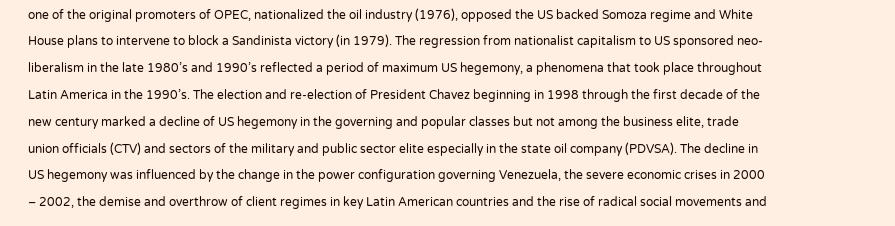one of the original promoters of OPEC, nationalized the oil industry (1976), opposed the US backed Somoza regime and White House plans to intervene to block a Sandinista victory (in 1979). The regression from nationalist capitalism to US sponsored neo-liberalism in the late 1980’s and 1990’s reflected a period of maximum US hegemony, a phenomena that took place throughout Latin America in the 1990’s. The election and re-election of President Chavez beginning in 1998 through the first decade of the new century marked a decline of US hegemony in the governing and popular classes but not among the business elite, trade union officials (CTV) and sectors of the military and public sector elite especially in the state oil company (PDVSA). The decline in US hegemony was influenced by the change in the power configuration governing Venezuela, the severe economic crises in 2000 – 2002, the demise and overthrow of client regimes in key Latin American countries and the rise of radical social movements and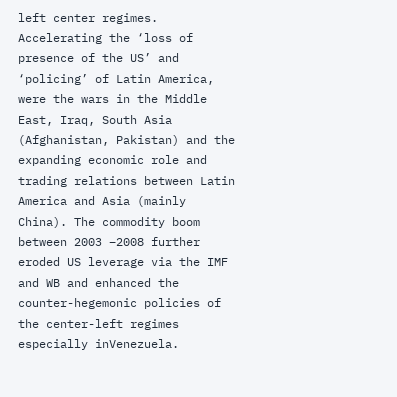left center regimes. Accelerating the ‘loss of presence of the US’ and ‘policing’ of Latin America, were the wars in the Middle East, Iraq, South Asia (Afghanistan, Pakistan) and the expanding economic role and trading relations between Latin America and Asia (mainly China). The commodity boom between 2003 –2008 further eroded US leverage via the IMF and WB and enhanced the counter-hegemonic policies of the center-left regimes especially inVenezuela.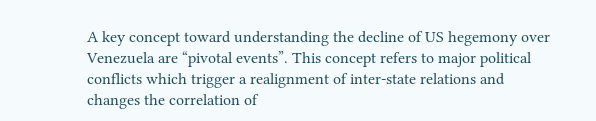A key concept toward understanding the decline of US hegemony over Venezuela are “pivotal events”. This concept refers to major political conflicts which trigger a realignment of inter-state relations and changes the correlation of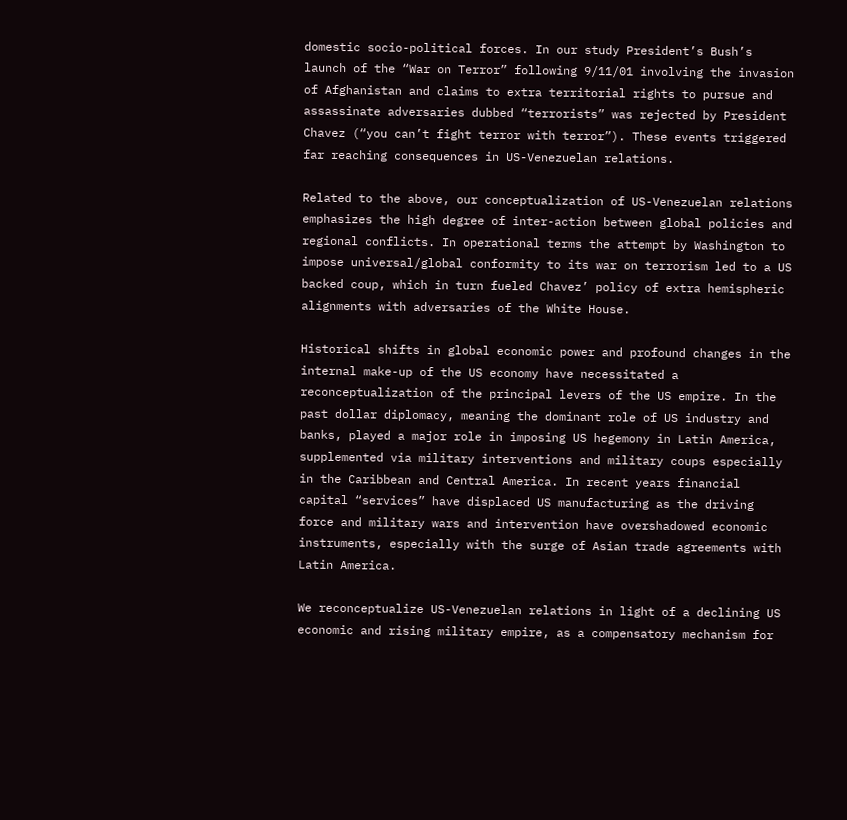domestic socio-political forces. In our study President’s Bush’s launch of the “War on Terror” following 9/11/01 involving the invasion of Afghanistan and claims to extra territorial rights to pursue and assassinate adversaries dubbed “terrorists” was rejected by President Chavez (“you can’t fight terror with terror”). These events triggered far reaching consequences in US-Venezuelan relations.

Related to the above, our conceptualization of US-Venezuelan relations emphasizes the high degree of inter-action between global policies and regional conflicts. In operational terms the attempt by Washington to impose universal/global conformity to its war on terrorism led to a US backed coup, which in turn fueled Chavez’ policy of extra hemispheric alignments with adversaries of the White House.

Historical shifts in global economic power and profound changes in the internal make-up of the US economy have necessitated a reconceptualization of the principal levers of the US empire. In the past dollar diplomacy, meaning the dominant role of US industry and banks, played a major role in imposing US hegemony in Latin America, supplemented via military interventions and military coups especially in the Caribbean and Central America. In recent years financial capital “services” have displaced US manufacturing as the driving force and military wars and intervention have overshadowed economic instruments, especially with the surge of Asian trade agreements with Latin America.

We reconceptualize US-Venezuelan relations in light of a declining US economic and rising military empire, as a compensatory mechanism for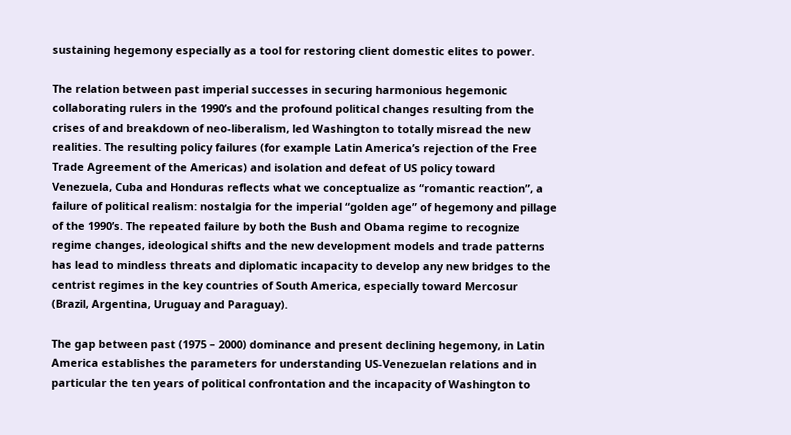sustaining hegemony especially as a tool for restoring client domestic elites to power.

The relation between past imperial successes in securing harmonious hegemonic collaborating rulers in the 1990’s and the profound political changes resulting from the crises of and breakdown of neo-liberalism, led Washington to totally misread the new realities. The resulting policy failures (for example Latin America’s rejection of the Free Trade Agreement of the Americas) and isolation and defeat of US policy toward Venezuela, Cuba and Honduras reflects what we conceptualize as “romantic reaction”, a failure of political realism: nostalgia for the imperial “golden age” of hegemony and pillage of the 1990’s. The repeated failure by both the Bush and Obama regime to recognize regime changes, ideological shifts and the new development models and trade patterns has lead to mindless threats and diplomatic incapacity to develop any new bridges to the centrist regimes in the key countries of South America, especially toward Mercosur (Brazil, Argentina, Uruguay and Paraguay).

The gap between past (1975 – 2000) dominance and present declining hegemony, in Latin America establishes the parameters for understanding US-Venezuelan relations and in particular the ten years of political confrontation and the incapacity of Washington to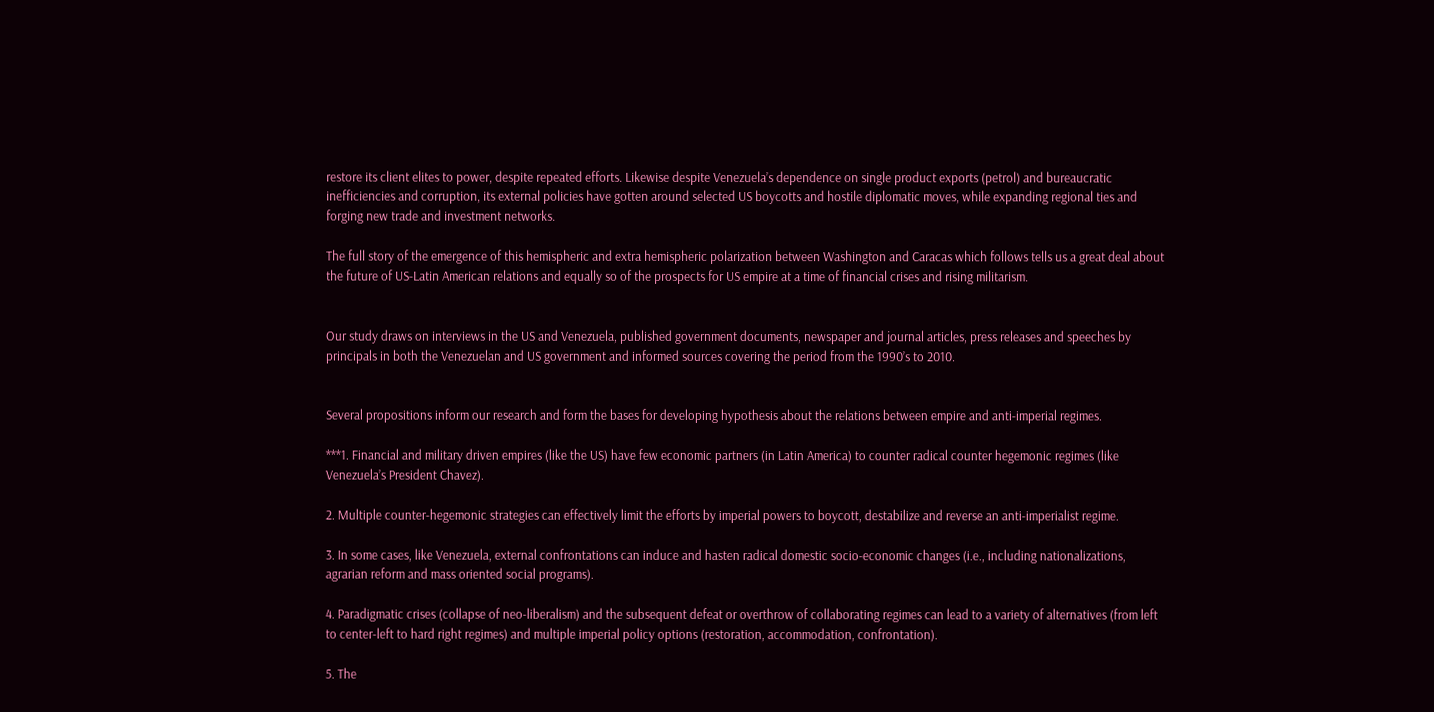restore its client elites to power, despite repeated efforts. Likewise despite Venezuela’s dependence on single product exports (petrol) and bureaucratic inefficiencies and corruption, its external policies have gotten around selected US boycotts and hostile diplomatic moves, while expanding regional ties and forging new trade and investment networks.

The full story of the emergence of this hemispheric and extra hemispheric polarization between Washington and Caracas which follows tells us a great deal about the future of US-Latin American relations and equally so of the prospects for US empire at a time of financial crises and rising militarism.


Our study draws on interviews in the US and Venezuela, published government documents, newspaper and journal articles, press releases and speeches by principals in both the Venezuelan and US government and informed sources covering the period from the 1990’s to 2010.


Several propositions inform our research and form the bases for developing hypothesis about the relations between empire and anti-imperial regimes.

***1. Financial and military driven empires (like the US) have few economic partners (in Latin America) to counter radical counter hegemonic regimes (like Venezuela’s President Chavez).

2. Multiple counter-hegemonic strategies can effectively limit the efforts by imperial powers to boycott, destabilize and reverse an anti-imperialist regime.

3. In some cases, like Venezuela, external confrontations can induce and hasten radical domestic socio-economic changes (i.e., including nationalizations, agrarian reform and mass oriented social programs).

4. Paradigmatic crises (collapse of neo-liberalism) and the subsequent defeat or overthrow of collaborating regimes can lead to a variety of alternatives (from left to center-left to hard right regimes) and multiple imperial policy options (restoration, accommodation, confrontation).

5. The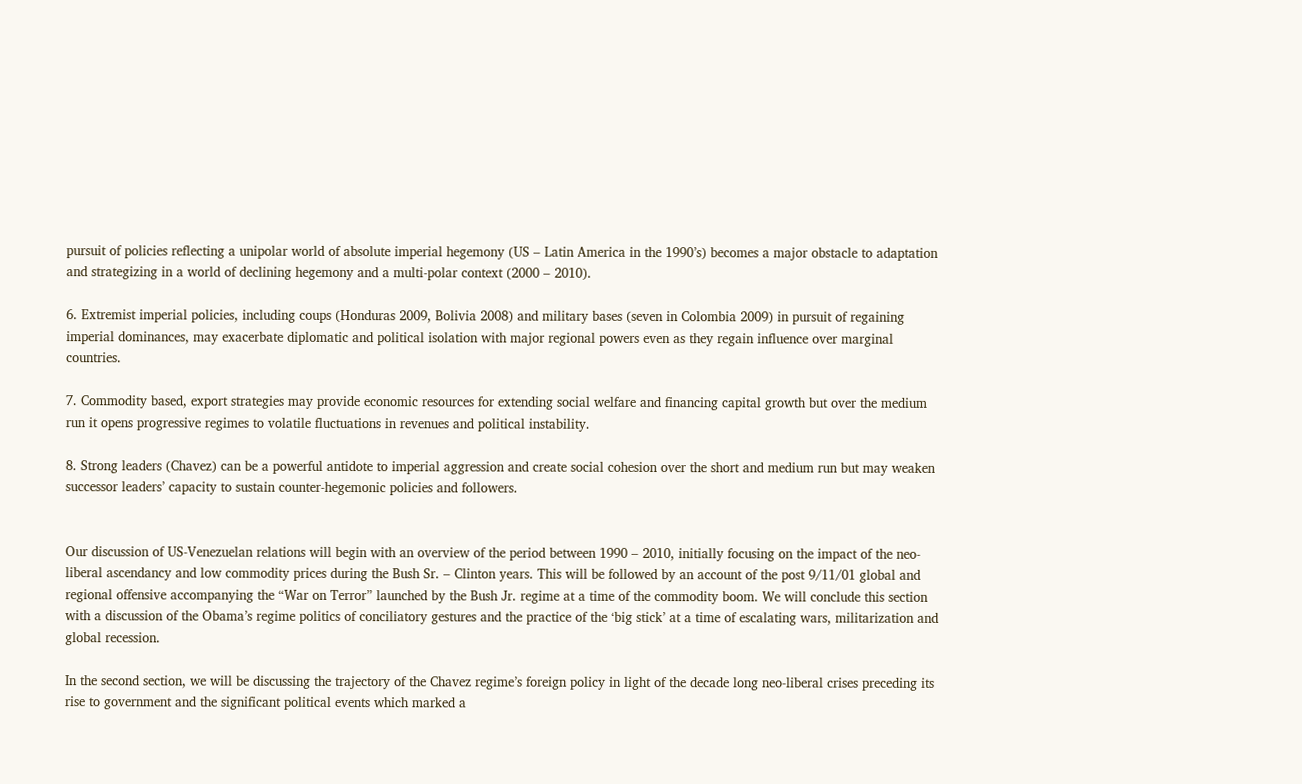pursuit of policies reflecting a unipolar world of absolute imperial hegemony (US – Latin America in the 1990’s) becomes a major obstacle to adaptation and strategizing in a world of declining hegemony and a multi-polar context (2000 – 2010).

6. Extremist imperial policies, including coups (Honduras 2009, Bolivia 2008) and military bases (seven in Colombia 2009) in pursuit of regaining imperial dominances, may exacerbate diplomatic and political isolation with major regional powers even as they regain influence over marginal countries.

7. Commodity based, export strategies may provide economic resources for extending social welfare and financing capital growth but over the medium run it opens progressive regimes to volatile fluctuations in revenues and political instability.

8. Strong leaders (Chavez) can be a powerful antidote to imperial aggression and create social cohesion over the short and medium run but may weaken successor leaders’ capacity to sustain counter-hegemonic policies and followers.


Our discussion of US-Venezuelan relations will begin with an overview of the period between 1990 – 2010, initially focusing on the impact of the neo-liberal ascendancy and low commodity prices during the Bush Sr. – Clinton years. This will be followed by an account of the post 9/11/01 global and regional offensive accompanying the “War on Terror” launched by the Bush Jr. regime at a time of the commodity boom. We will conclude this section with a discussion of the Obama’s regime politics of conciliatory gestures and the practice of the ‘big stick’ at a time of escalating wars, militarization and global recession.

In the second section, we will be discussing the trajectory of the Chavez regime’s foreign policy in light of the decade long neo-liberal crises preceding its rise to government and the significant political events which marked a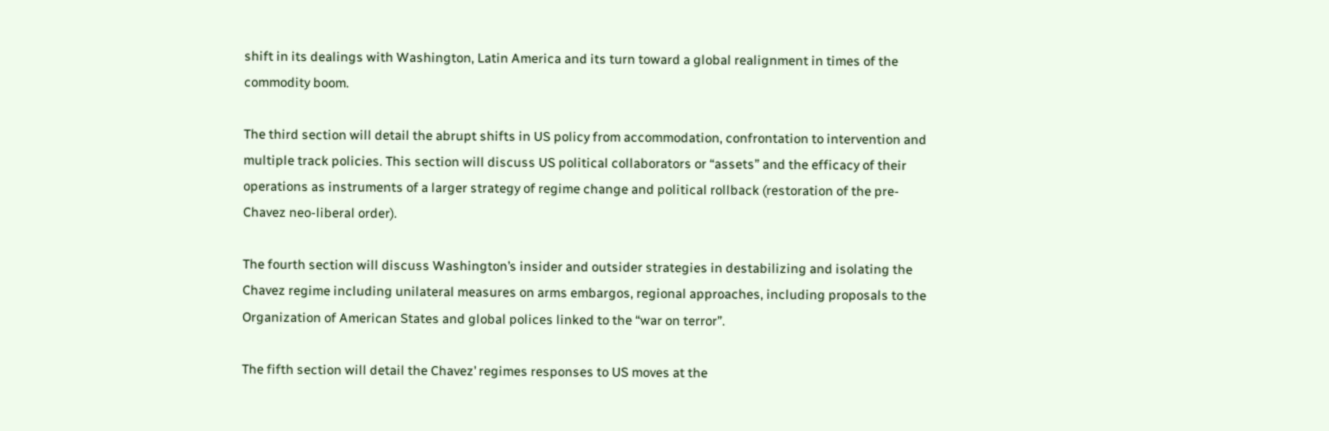shift in its dealings with Washington, Latin America and its turn toward a global realignment in times of the commodity boom.

The third section will detail the abrupt shifts in US policy from accommodation, confrontation to intervention and multiple track policies. This section will discuss US political collaborators or “assets” and the efficacy of their operations as instruments of a larger strategy of regime change and political rollback (restoration of the pre-Chavez neo-liberal order).

The fourth section will discuss Washington’s insider and outsider strategies in destabilizing and isolating the Chavez regime including unilateral measures on arms embargos, regional approaches, including proposals to the Organization of American States and global polices linked to the “war on terror”.

The fifth section will detail the Chavez’ regimes responses to US moves at the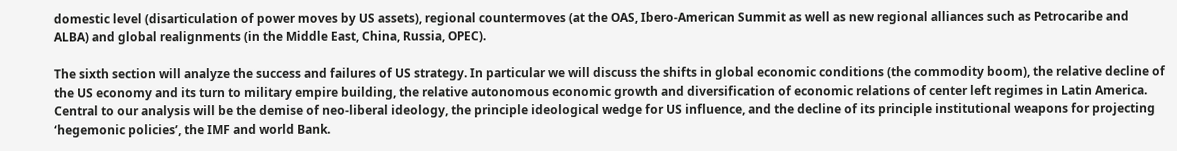domestic level (disarticulation of power moves by US assets), regional countermoves (at the OAS, Ibero-American Summit as well as new regional alliances such as Petrocaribe and ALBA) and global realignments (in the Middle East, China, Russia, OPEC).

The sixth section will analyze the success and failures of US strategy. In particular we will discuss the shifts in global economic conditions (the commodity boom), the relative decline of the US economy and its turn to military empire building, the relative autonomous economic growth and diversification of economic relations of center left regimes in Latin America. Central to our analysis will be the demise of neo-liberal ideology, the principle ideological wedge for US influence, and the decline of its principle institutional weapons for projecting ‘hegemonic policies’, the IMF and world Bank.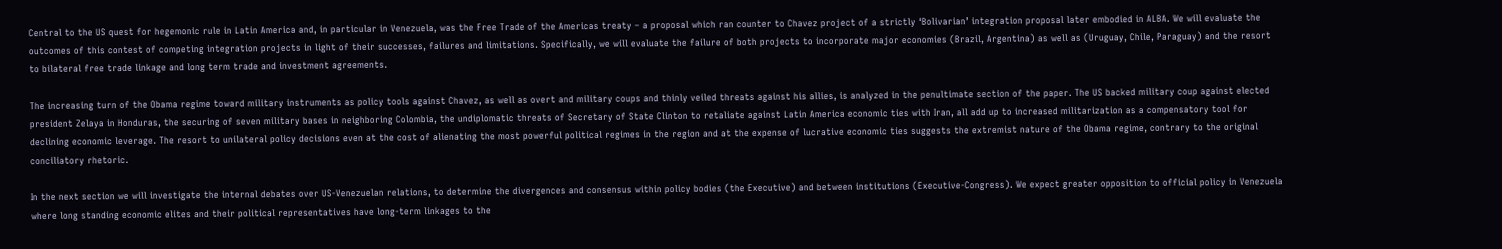Central to the US quest for hegemonic rule in Latin America and, in particular in Venezuela, was the Free Trade of the Americas treaty – a proposal which ran counter to Chavez project of a strictly ‘Bolivarian’ integration proposal later embodied in ALBA. We will evaluate the outcomes of this contest of competing integration projects in light of their successes, failures and limitations. Specifically, we will evaluate the failure of both projects to incorporate major economies (Brazil, Argentina) as well as (Uruguay, Chile, Paraguay) and the resort to bilateral free trade linkage and long term trade and investment agreements.

The increasing turn of the Obama regime toward military instruments as policy tools against Chavez, as well as overt and military coups and thinly veiled threats against his allies, is analyzed in the penultimate section of the paper. The US backed military coup against elected president Zelaya in Honduras, the securing of seven military bases in neighboring Colombia, the undiplomatic threats of Secretary of State Clinton to retaliate against Latin America economic ties with Iran, all add up to increased militarization as a compensatory tool for declining economic leverage. The resort to unilateral policy decisions even at the cost of alienating the most powerful political regimes in the region and at the expense of lucrative economic ties suggests the extremist nature of the Obama regime, contrary to the original conciliatory rhetoric.

In the next section we will investigate the internal debates over US-Venezuelan relations, to determine the divergences and consensus within policy bodies (the Executive) and between institutions (Executive-Congress). We expect greater opposition to official policy in Venezuela where long standing economic elites and their political representatives have long-term linkages to the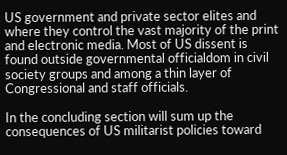US government and private sector elites and where they control the vast majority of the print and electronic media. Most of US dissent is found outside governmental officialdom in civil society groups and among a thin layer of Congressional and staff officials.

In the concluding section will sum up the consequences of US militarist policies toward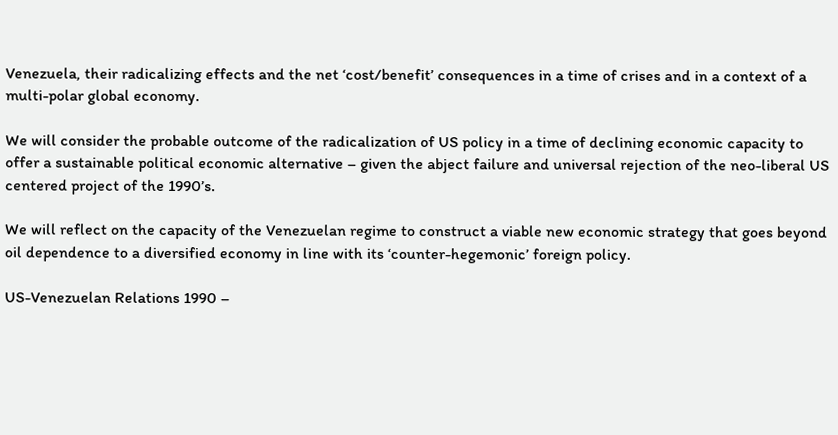Venezuela, their radicalizing effects and the net ‘cost/benefit’ consequences in a time of crises and in a context of a multi-polar global economy.

We will consider the probable outcome of the radicalization of US policy in a time of declining economic capacity to offer a sustainable political economic alternative – given the abject failure and universal rejection of the neo-liberal US centered project of the 1990’s.

We will reflect on the capacity of the Venezuelan regime to construct a viable new economic strategy that goes beyond oil dependence to a diversified economy in line with its ‘counter-hegemonic’ foreign policy.

US-Venezuelan Relations 1990 –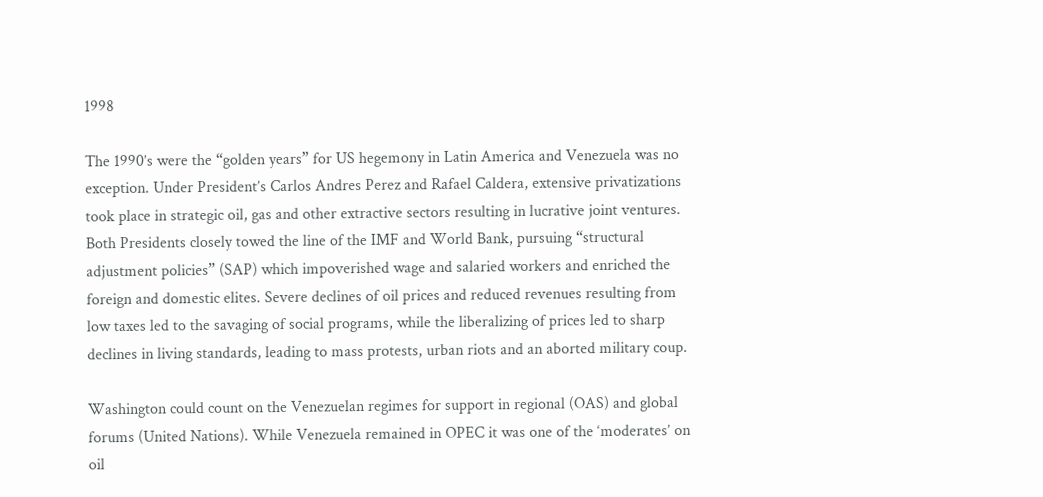1998

The 1990’s were the “golden years” for US hegemony in Latin America and Venezuela was no exception. Under President’s Carlos Andres Perez and Rafael Caldera, extensive privatizations took place in strategic oil, gas and other extractive sectors resulting in lucrative joint ventures. Both Presidents closely towed the line of the IMF and World Bank, pursuing “structural adjustment policies” (SAP) which impoverished wage and salaried workers and enriched the foreign and domestic elites. Severe declines of oil prices and reduced revenues resulting from low taxes led to the savaging of social programs, while the liberalizing of prices led to sharp declines in living standards, leading to mass protests, urban riots and an aborted military coup.

Washington could count on the Venezuelan regimes for support in regional (OAS) and global forums (United Nations). While Venezuela remained in OPEC it was one of the ‘moderates’ on oil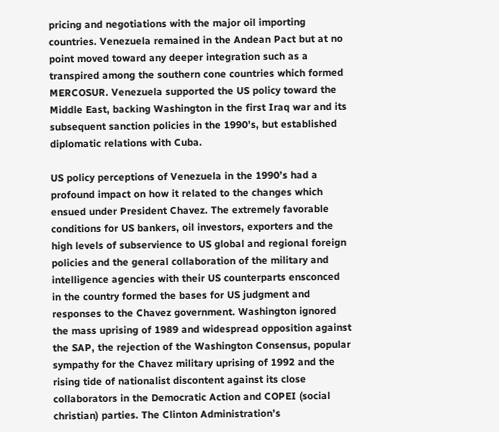pricing and negotiations with the major oil importing countries. Venezuela remained in the Andean Pact but at no point moved toward any deeper integration such as a transpired among the southern cone countries which formed MERCOSUR. Venezuela supported the US policy toward the Middle East, backing Washington in the first Iraq war and its subsequent sanction policies in the 1990’s, but established diplomatic relations with Cuba.

US policy perceptions of Venezuela in the 1990’s had a profound impact on how it related to the changes which ensued under President Chavez. The extremely favorable conditions for US bankers, oil investors, exporters and the high levels of subservience to US global and regional foreign policies and the general collaboration of the military and intelligence agencies with their US counterparts ensconced in the country formed the bases for US judgment and responses to the Chavez government. Washington ignored the mass uprising of 1989 and widespread opposition against the SAP, the rejection of the Washington Consensus, popular sympathy for the Chavez military uprising of 1992 and the rising tide of nationalist discontent against its close collaborators in the Democratic Action and COPEI (social christian) parties. The Clinton Administration’s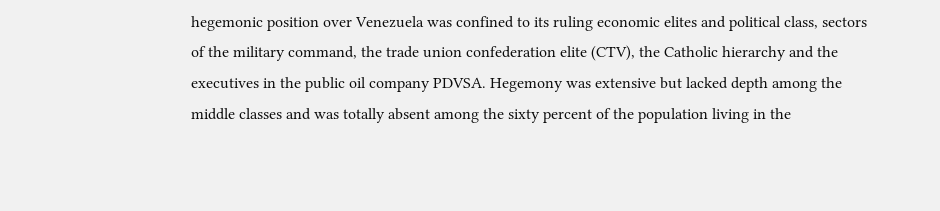hegemonic position over Venezuela was confined to its ruling economic elites and political class, sectors of the military command, the trade union confederation elite (CTV), the Catholic hierarchy and the executives in the public oil company PDVSA. Hegemony was extensive but lacked depth among the middle classes and was totally absent among the sixty percent of the population living in the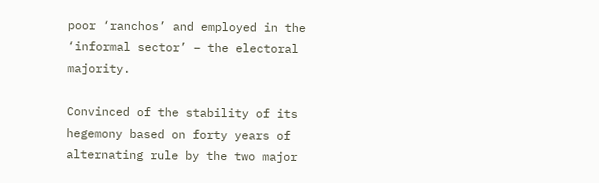poor ‘ranchos’ and employed in the ‘informal sector’ – the electoral majority.

Convinced of the stability of its hegemony based on forty years of alternating rule by the two major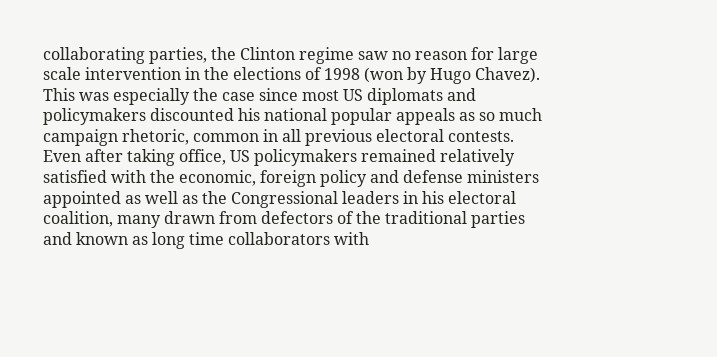collaborating parties, the Clinton regime saw no reason for large scale intervention in the elections of 1998 (won by Hugo Chavez). This was especially the case since most US diplomats and policymakers discounted his national popular appeals as so much campaign rhetoric, common in all previous electoral contests. Even after taking office, US policymakers remained relatively satisfied with the economic, foreign policy and defense ministers appointed as well as the Congressional leaders in his electoral coalition, many drawn from defectors of the traditional parties and known as long time collaborators with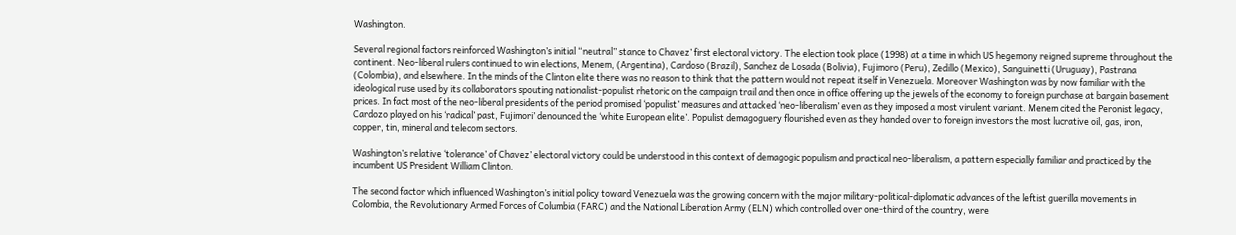Washington.

Several regional factors reinforced Washington’s initial “neutral” stance to Chavez’ first electoral victory. The election took place (1998) at a time in which US hegemony reigned supreme throughout the continent. Neo-liberal rulers continued to win elections, Menem, (Argentina), Cardoso (Brazil), Sanchez de Losada (Bolivia), Fujimoro (Peru), Zedillo (Mexico), Sanguinetti (Uruguay), Pastrana (Colombia), and elsewhere. In the minds of the Clinton elite there was no reason to think that the pattern would not repeat itself in Venezuela. Moreover Washington was by now familiar with the ideological ruse used by its collaborators spouting nationalist-populist rhetoric on the campaign trail and then once in office offering up the jewels of the economy to foreign purchase at bargain basement prices. In fact most of the neo-liberal presidents of the period promised ‘populist’ measures and attacked ‘neo-liberalism’ even as they imposed a most virulent variant. Menem cited the Peronist legacy, Cardozo played on his ‘radical’ past, Fujimori’ denounced the ‘white European elite’. Populist demagoguery flourished even as they handed over to foreign investors the most lucrative oil, gas, iron, copper, tin, mineral and telecom sectors.

Washington’s relative ‘tolerance’ of Chavez’ electoral victory could be understood in this context of demagogic populism and practical neo-liberalism, a pattern especially familiar and practiced by the incumbent US President William Clinton.

The second factor which influenced Washington’s initial policy toward Venezuela was the growing concern with the major military-political-diplomatic advances of the leftist guerilla movements in Colombia, the Revolutionary Armed Forces of Columbia (FARC) and the National Liberation Army (ELN) which controlled over one-third of the country, were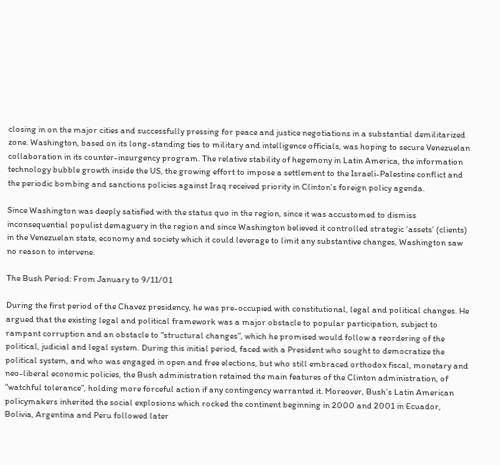closing in on the major cities and successfully pressing for peace and justice negotiations in a substantial demilitarized zone. Washington, based on its long-standing ties to military and intelligence officials, was hoping to secure Venezuelan collaboration in its counter-insurgency program. The relative stability of hegemony in Latin America, the information technology bubble growth inside the US, the growing effort to impose a settlement to the Israeli-Palestine conflict and the periodic bombing and sanctions policies against Iraq received priority in Clinton’s foreign policy agenda.

Since Washington was deeply satisfied with the status quo in the region, since it was accustomed to dismiss inconsequential populist demaguery in the region and since Washington believed it controlled strategic ‘assets’ (clients) in the Venezuelan state, economy and society which it could leverage to limit any substantive changes, Washington saw no reason to intervene.

The Bush Period: From January to 9/11/01

During the first period of the Chavez presidency, he was pre-occupied with constitutional, legal and political changes. He argued that the existing legal and political framework was a major obstacle to popular participation, subject to rampant corruption and an obstacle to “structural changes”, which he promised would follow a reordering of the political, judicial and legal system. During this initial period, faced with a President who sought to democratize the political system, and who was engaged in open and free elections, but who still embraced orthodox fiscal, monetary and neo-liberal economic policies, the Bush administration retained the main features of the Clinton administration, of “watchful tolerance”, holding more forceful action if any contingency warranted it. Moreover, Bush’s Latin American policymakers inherited the social explosions which rocked the continent beginning in 2000 and 2001 in Ecuador, Bolivia, Argentina and Peru followed later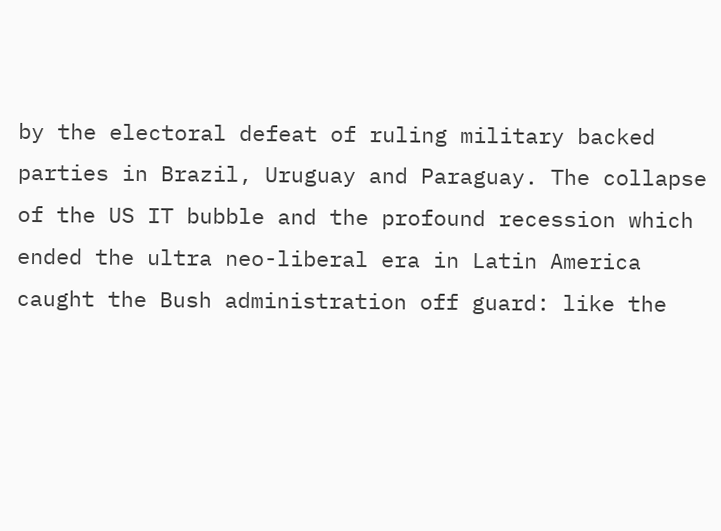by the electoral defeat of ruling military backed parties in Brazil, Uruguay and Paraguay. The collapse of the US IT bubble and the profound recession which ended the ultra neo-liberal era in Latin America caught the Bush administration off guard: like the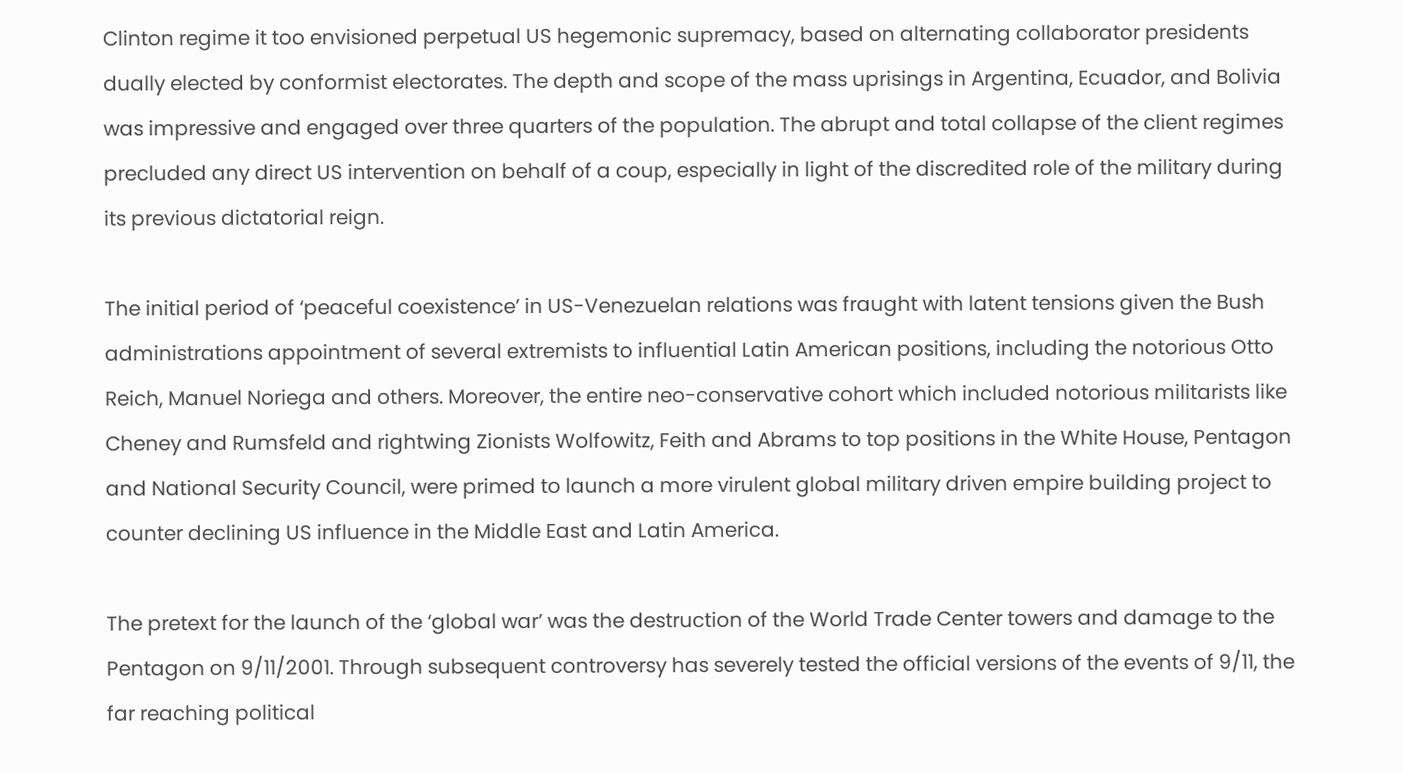Clinton regime it too envisioned perpetual US hegemonic supremacy, based on alternating collaborator presidents dually elected by conformist electorates. The depth and scope of the mass uprisings in Argentina, Ecuador, and Bolivia was impressive and engaged over three quarters of the population. The abrupt and total collapse of the client regimes precluded any direct US intervention on behalf of a coup, especially in light of the discredited role of the military during its previous dictatorial reign.

The initial period of ‘peaceful coexistence’ in US-Venezuelan relations was fraught with latent tensions given the Bush administrations appointment of several extremists to influential Latin American positions, including the notorious Otto Reich, Manuel Noriega and others. Moreover, the entire neo-conservative cohort which included notorious militarists like Cheney and Rumsfeld and rightwing Zionists Wolfowitz, Feith and Abrams to top positions in the White House, Pentagon and National Security Council, were primed to launch a more virulent global military driven empire building project to counter declining US influence in the Middle East and Latin America.

The pretext for the launch of the ‘global war’ was the destruction of the World Trade Center towers and damage to the Pentagon on 9/11/2001. Through subsequent controversy has severely tested the official versions of the events of 9/11, the far reaching political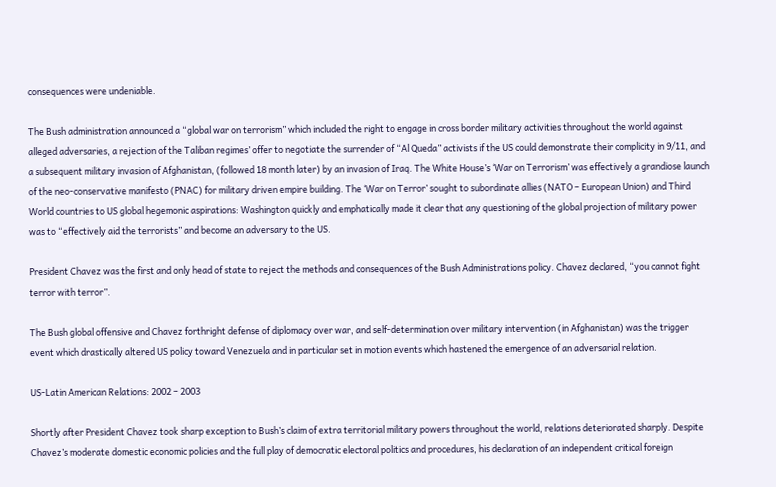consequences were undeniable.

The Bush administration announced a “global war on terrorism” which included the right to engage in cross border military activities throughout the world against alleged adversaries, a rejection of the Taliban regimes’ offer to negotiate the surrender of “Al Queda” activists if the US could demonstrate their complicity in 9/11, and a subsequent military invasion of Afghanistan, (followed 18 month later) by an invasion of Iraq. The White House’s ‘War on Terrorism’ was effectively a grandiose launch of the neo-conservative manifesto (PNAC) for military driven empire building. The ‘War on Terror’ sought to subordinate allies (NATO – European Union) and Third World countries to US global hegemonic aspirations: Washington quickly and emphatically made it clear that any questioning of the global projection of military power was to “effectively aid the terrorists” and become an adversary to the US.

President Chavez was the first and only head of state to reject the methods and consequences of the Bush Administrations policy. Chavez declared, “you cannot fight terror with terror”.

The Bush global offensive and Chavez forthright defense of diplomacy over war, and self-determination over military intervention (in Afghanistan) was the trigger event which drastically altered US policy toward Venezuela and in particular set in motion events which hastened the emergence of an adversarial relation.

US-Latin American Relations: 2002 – 2003

Shortly after President Chavez took sharp exception to Bush’s claim of extra territorial military powers throughout the world, relations deteriorated sharply. Despite Chavez’s moderate domestic economic policies and the full play of democratic electoral politics and procedures, his declaration of an independent critical foreign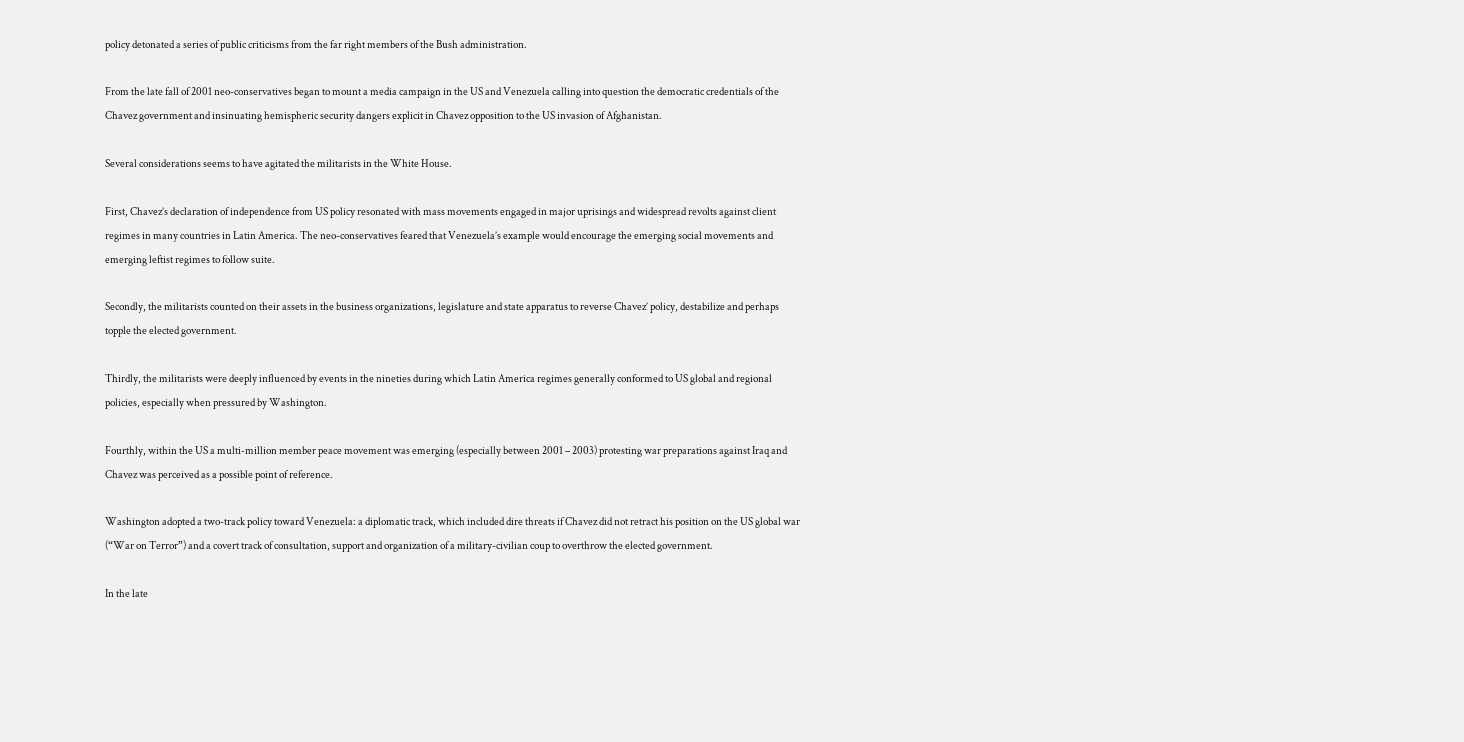policy detonated a series of public criticisms from the far right members of the Bush administration.

From the late fall of 2001 neo-conservatives began to mount a media campaign in the US and Venezuela calling into question the democratic credentials of the Chavez government and insinuating hemispheric security dangers explicit in Chavez opposition to the US invasion of Afghanistan.

Several considerations seems to have agitated the militarists in the White House.

First, Chavez’s declaration of independence from US policy resonated with mass movements engaged in major uprisings and widespread revolts against client regimes in many countries in Latin America. The neo-conservatives feared that Venezuela’s example would encourage the emerging social movements and emerging leftist regimes to follow suite.

Secondly, the militarists counted on their assets in the business organizations, legislature and state apparatus to reverse Chavez’ policy, destabilize and perhaps topple the elected government.

Thirdly, the militarists were deeply influenced by events in the nineties during which Latin America regimes generally conformed to US global and regional policies, especially when pressured by Washington.

Fourthly, within the US a multi-million member peace movement was emerging (especially between 2001 – 2003) protesting war preparations against Iraq and Chavez was perceived as a possible point of reference.

Washington adopted a two-track policy toward Venezuela: a diplomatic track, which included dire threats if Chavez did not retract his position on the US global war (“War on Terror”) and a covert track of consultation, support and organization of a military-civilian coup to overthrow the elected government.

In the late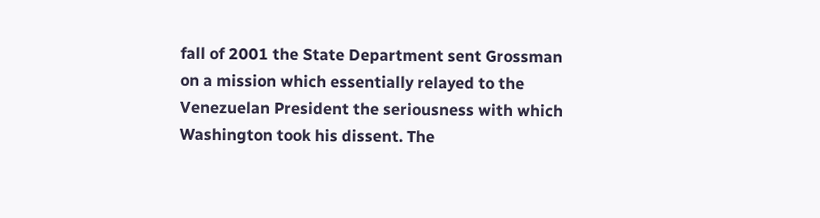fall of 2001 the State Department sent Grossman on a mission which essentially relayed to the Venezuelan President the seriousness with which Washington took his dissent. The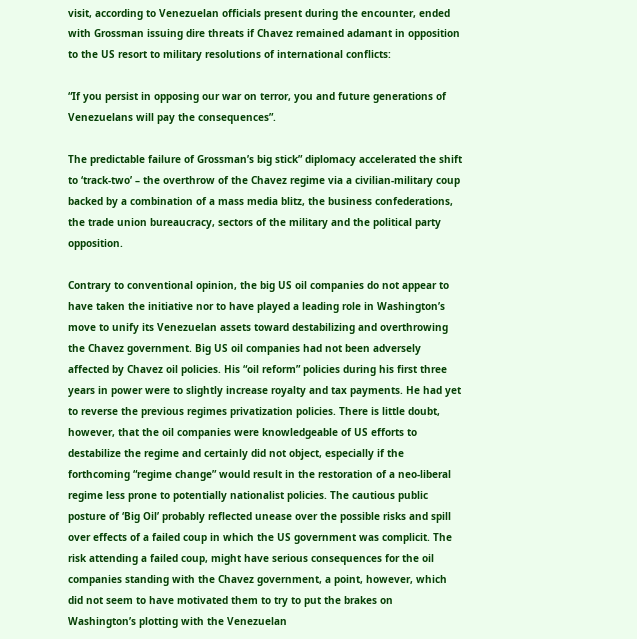visit, according to Venezuelan officials present during the encounter, ended with Grossman issuing dire threats if Chavez remained adamant in opposition to the US resort to military resolutions of international conflicts:

“If you persist in opposing our war on terror, you and future generations of Venezuelans will pay the consequences”.

The predictable failure of Grossman’s big stick” diplomacy accelerated the shift to ‘track-two’ – the overthrow of the Chavez regime via a civilian-military coup backed by a combination of a mass media blitz, the business confederations, the trade union bureaucracy, sectors of the military and the political party opposition.

Contrary to conventional opinion, the big US oil companies do not appear to have taken the initiative nor to have played a leading role in Washington’s move to unify its Venezuelan assets toward destabilizing and overthrowing the Chavez government. Big US oil companies had not been adversely affected by Chavez oil policies. His “oil reform” policies during his first three years in power were to slightly increase royalty and tax payments. He had yet to reverse the previous regimes privatization policies. There is little doubt, however, that the oil companies were knowledgeable of US efforts to destabilize the regime and certainly did not object, especially if the forthcoming “regime change” would result in the restoration of a neo-liberal regime less prone to potentially nationalist policies. The cautious public posture of ‘Big Oil’ probably reflected unease over the possible risks and spill over effects of a failed coup in which the US government was complicit. The risk attending a failed coup, might have serious consequences for the oil companies standing with the Chavez government, a point, however, which did not seem to have motivated them to try to put the brakes on Washington’s plotting with the Venezuelan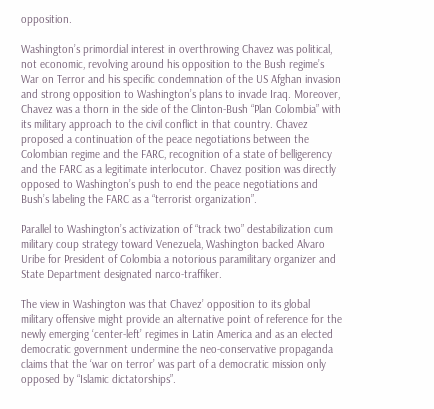opposition.

Washington’s primordial interest in overthrowing Chavez was political, not economic, revolving around his opposition to the Bush regime’s War on Terror and his specific condemnation of the US Afghan invasion and strong opposition to Washington’s plans to invade Iraq. Moreover, Chavez was a thorn in the side of the Clinton-Bush “Plan Colombia” with its military approach to the civil conflict in that country. Chavez proposed a continuation of the peace negotiations between the Colombian regime and the FARC, recognition of a state of belligerency and the FARC as a legitimate interlocutor. Chavez position was directly opposed to Washington’s push to end the peace negotiations and Bush’s labeling the FARC as a “terrorist organization”.

Parallel to Washington’s activization of “track two” destabilization cum military coup strategy toward Venezuela, Washington backed Alvaro Uribe for President of Colombia a notorious paramilitary organizer and State Department designated narco-traffiker.

The view in Washington was that Chavez’ opposition to its global military offensive might provide an alternative point of reference for the newly emerging ‘center-left’ regimes in Latin America and as an elected democratic government undermine the neo-conservative propaganda claims that the ‘war on terror’ was part of a democratic mission only opposed by “Islamic dictatorships”.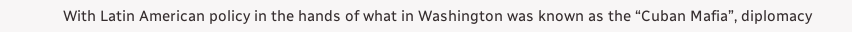With Latin American policy in the hands of what in Washington was known as the “Cuban Mafia”, diplomacy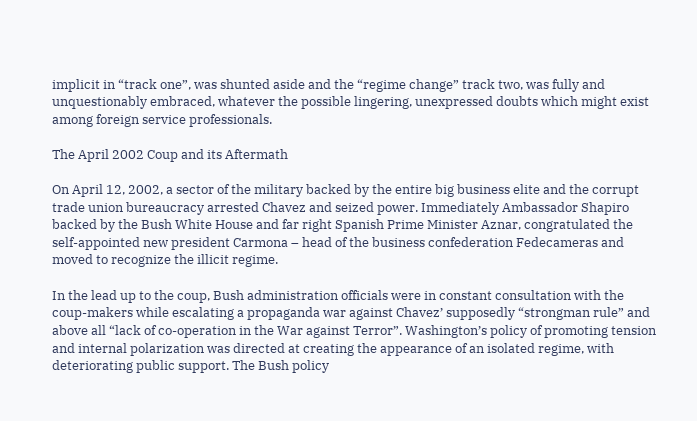implicit in “track one”, was shunted aside and the “regime change” track two, was fully and unquestionably embraced, whatever the possible lingering, unexpressed doubts which might exist among foreign service professionals.

The April 2002 Coup and its Aftermath

On April 12, 2002, a sector of the military backed by the entire big business elite and the corrupt trade union bureaucracy arrested Chavez and seized power. Immediately Ambassador Shapiro backed by the Bush White House and far right Spanish Prime Minister Aznar, congratulated the self-appointed new president Carmona – head of the business confederation Fedecameras and moved to recognize the illicit regime.

In the lead up to the coup, Bush administration officials were in constant consultation with the coup-makers while escalating a propaganda war against Chavez’ supposedly “strongman rule” and above all “lack of co-operation in the War against Terror”. Washington’s policy of promoting tension and internal polarization was directed at creating the appearance of an isolated regime, with deteriorating public support. The Bush policy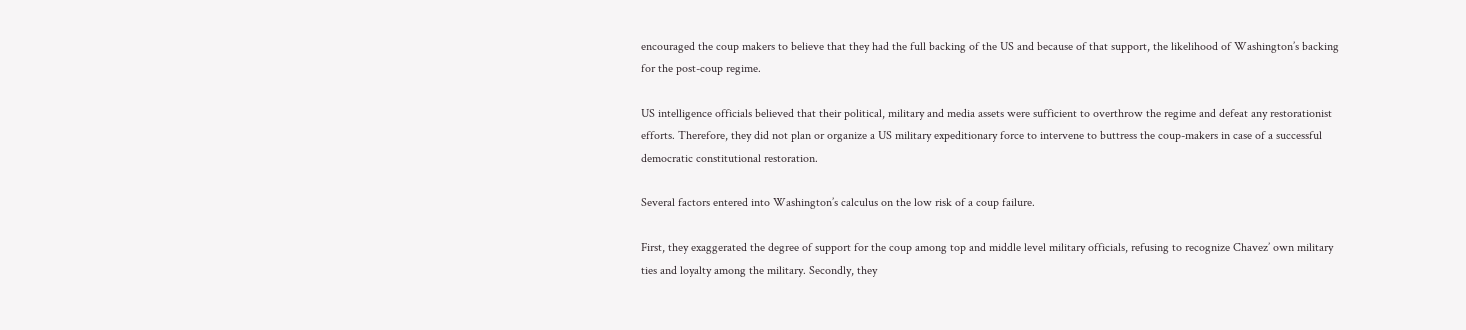encouraged the coup makers to believe that they had the full backing of the US and because of that support, the likelihood of Washington’s backing for the post-coup regime.

US intelligence officials believed that their political, military and media assets were sufficient to overthrow the regime and defeat any restorationist efforts. Therefore, they did not plan or organize a US military expeditionary force to intervene to buttress the coup-makers in case of a successful democratic constitutional restoration.

Several factors entered into Washington’s calculus on the low risk of a coup failure.

First, they exaggerated the degree of support for the coup among top and middle level military officials, refusing to recognize Chavez’ own military ties and loyalty among the military. Secondly, they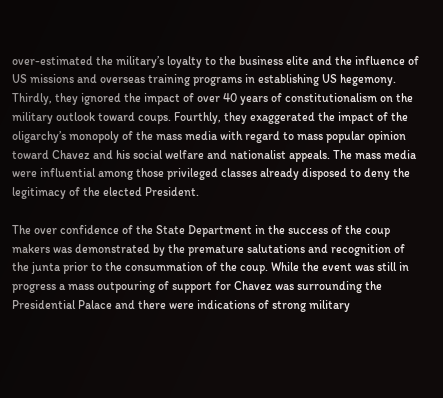over-estimated the military’s loyalty to the business elite and the influence of US missions and overseas training programs in establishing US hegemony. Thirdly, they ignored the impact of over 40 years of constitutionalism on the military outlook toward coups. Fourthly, they exaggerated the impact of the oligarchy’s monopoly of the mass media with regard to mass popular opinion toward Chavez and his social welfare and nationalist appeals. The mass media were influential among those privileged classes already disposed to deny the legitimacy of the elected President.

The over confidence of the State Department in the success of the coup makers was demonstrated by the premature salutations and recognition of the junta prior to the consummation of the coup. While the event was still in progress a mass outpouring of support for Chavez was surrounding the Presidential Palace and there were indications of strong military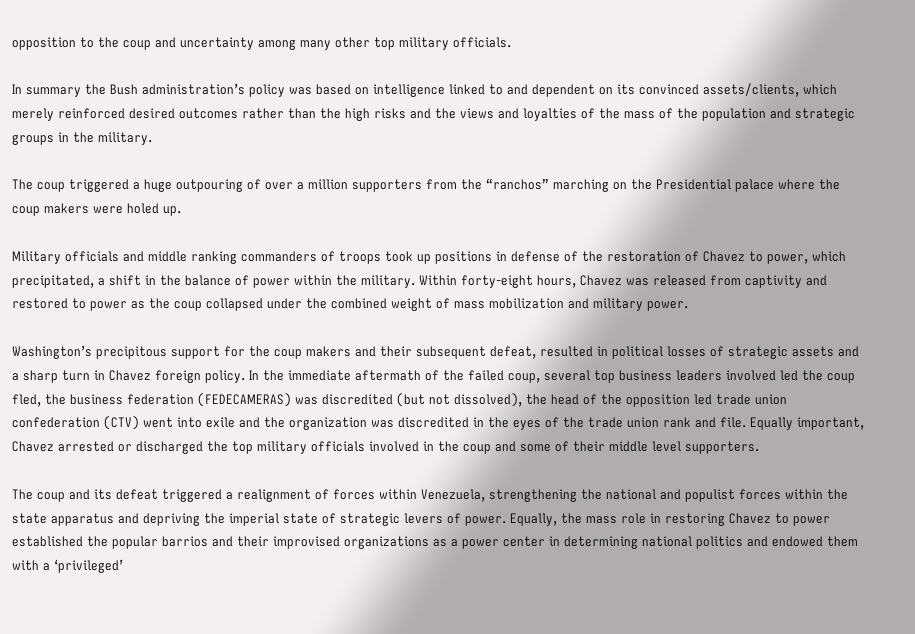opposition to the coup and uncertainty among many other top military officials.

In summary the Bush administration’s policy was based on intelligence linked to and dependent on its convinced assets/clients, which merely reinforced desired outcomes rather than the high risks and the views and loyalties of the mass of the population and strategic groups in the military.

The coup triggered a huge outpouring of over a million supporters from the “ranchos” marching on the Presidential palace where the coup makers were holed up.

Military officials and middle ranking commanders of troops took up positions in defense of the restoration of Chavez to power, which precipitated, a shift in the balance of power within the military. Within forty-eight hours, Chavez was released from captivity and restored to power as the coup collapsed under the combined weight of mass mobilization and military power.

Washington’s precipitous support for the coup makers and their subsequent defeat, resulted in political losses of strategic assets and a sharp turn in Chavez foreign policy. In the immediate aftermath of the failed coup, several top business leaders involved led the coup fled, the business federation (FEDECAMERAS) was discredited (but not dissolved), the head of the opposition led trade union confederation (CTV) went into exile and the organization was discredited in the eyes of the trade union rank and file. Equally important, Chavez arrested or discharged the top military officials involved in the coup and some of their middle level supporters.

The coup and its defeat triggered a realignment of forces within Venezuela, strengthening the national and populist forces within the state apparatus and depriving the imperial state of strategic levers of power. Equally, the mass role in restoring Chavez to power established the popular barrios and their improvised organizations as a power center in determining national politics and endowed them with a ‘privileged’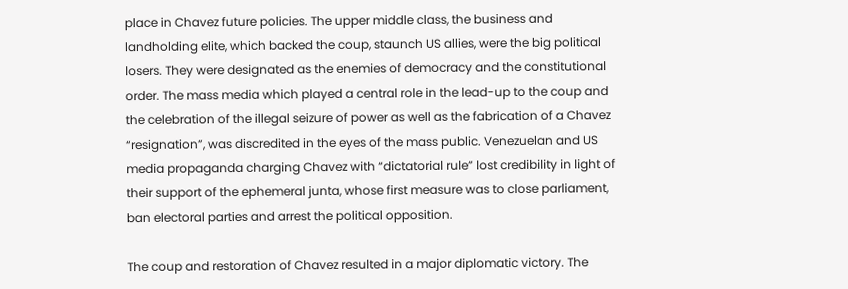place in Chavez future policies. The upper middle class, the business and landholding elite, which backed the coup, staunch US allies, were the big political losers. They were designated as the enemies of democracy and the constitutional order. The mass media which played a central role in the lead-up to the coup and the celebration of the illegal seizure of power as well as the fabrication of a Chavez “resignation”, was discredited in the eyes of the mass public. Venezuelan and US media propaganda charging Chavez with “dictatorial rule” lost credibility in light of their support of the ephemeral junta, whose first measure was to close parliament, ban electoral parties and arrest the political opposition.

The coup and restoration of Chavez resulted in a major diplomatic victory. The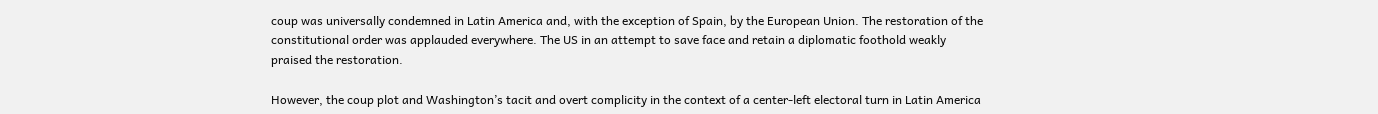coup was universally condemned in Latin America and, with the exception of Spain, by the European Union. The restoration of the constitutional order was applauded everywhere. The US in an attempt to save face and retain a diplomatic foothold weakly praised the restoration.

However, the coup plot and Washington’s tacit and overt complicity in the context of a center-left electoral turn in Latin America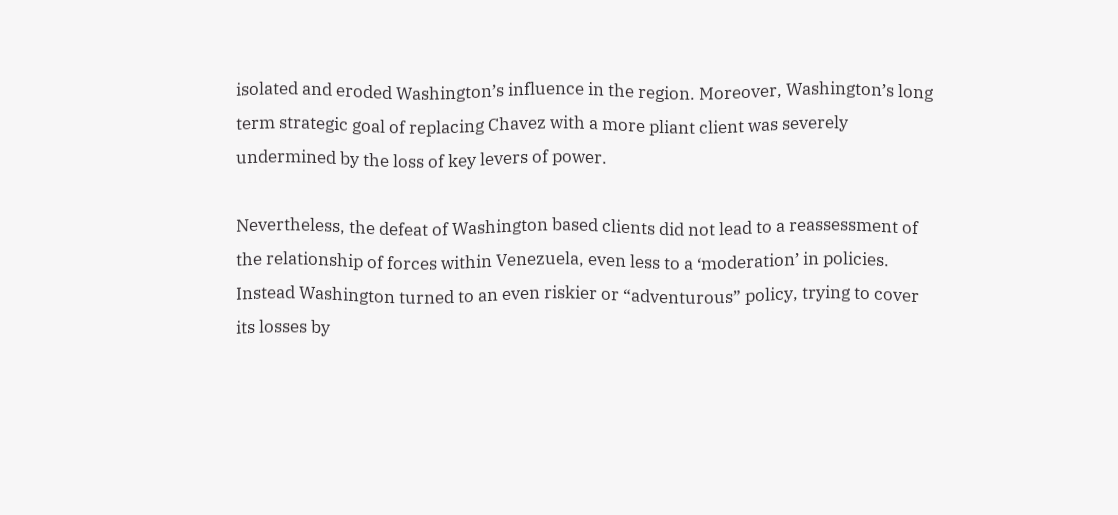isolated and eroded Washington’s influence in the region. Moreover, Washington’s long term strategic goal of replacing Chavez with a more pliant client was severely undermined by the loss of key levers of power.

Nevertheless, the defeat of Washington based clients did not lead to a reassessment of the relationship of forces within Venezuela, even less to a ‘moderation’ in policies. Instead Washington turned to an even riskier or “adventurous” policy, trying to cover its losses by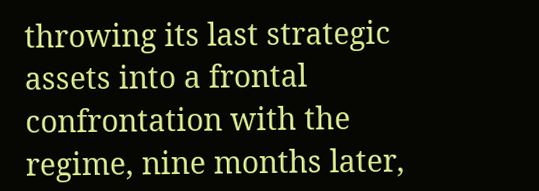throwing its last strategic assets into a frontal confrontation with the regime, nine months later,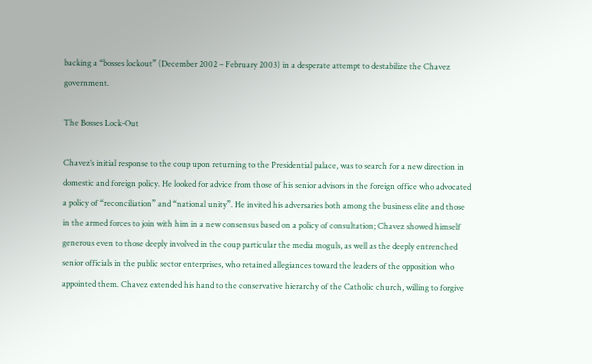backing a “bosses lockout” (December 2002 – February 2003) in a desperate attempt to destabilize the Chavez government.

The Bosses Lock-Out

Chavez’s initial response to the coup upon returning to the Presidential palace, was to search for a new direction in domestic and foreign policy. He looked for advice from those of his senior advisors in the foreign office who advocated a policy of “reconciliation” and “national unity”. He invited his adversaries both among the business elite and those in the armed forces to join with him in a new consensus based on a policy of consultation; Chavez showed himself generous even to those deeply involved in the coup particular the media moguls, as well as the deeply entrenched senior officials in the public sector enterprises, who retained allegiances toward the leaders of the opposition who appointed them. Chavez extended his hand to the conservative hierarchy of the Catholic church, willing to forgive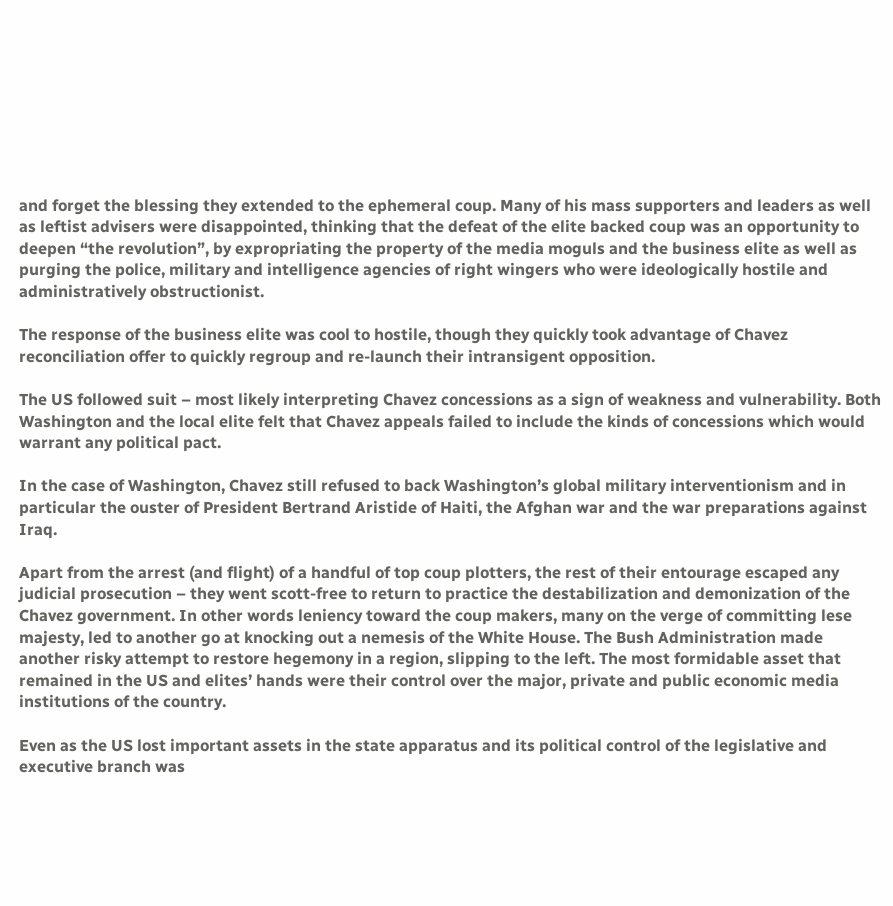and forget the blessing they extended to the ephemeral coup. Many of his mass supporters and leaders as well as leftist advisers were disappointed, thinking that the defeat of the elite backed coup was an opportunity to deepen “the revolution”, by expropriating the property of the media moguls and the business elite as well as purging the police, military and intelligence agencies of right wingers who were ideologically hostile and administratively obstructionist.

The response of the business elite was cool to hostile, though they quickly took advantage of Chavez reconciliation offer to quickly regroup and re-launch their intransigent opposition.

The US followed suit – most likely interpreting Chavez concessions as a sign of weakness and vulnerability. Both Washington and the local elite felt that Chavez appeals failed to include the kinds of concessions which would warrant any political pact.

In the case of Washington, Chavez still refused to back Washington’s global military interventionism and in particular the ouster of President Bertrand Aristide of Haiti, the Afghan war and the war preparations against Iraq.

Apart from the arrest (and flight) of a handful of top coup plotters, the rest of their entourage escaped any judicial prosecution – they went scott-free to return to practice the destabilization and demonization of the Chavez government. In other words leniency toward the coup makers, many on the verge of committing lese majesty, led to another go at knocking out a nemesis of the White House. The Bush Administration made another risky attempt to restore hegemony in a region, slipping to the left. The most formidable asset that remained in the US and elites’ hands were their control over the major, private and public economic media institutions of the country.

Even as the US lost important assets in the state apparatus and its political control of the legislative and executive branch was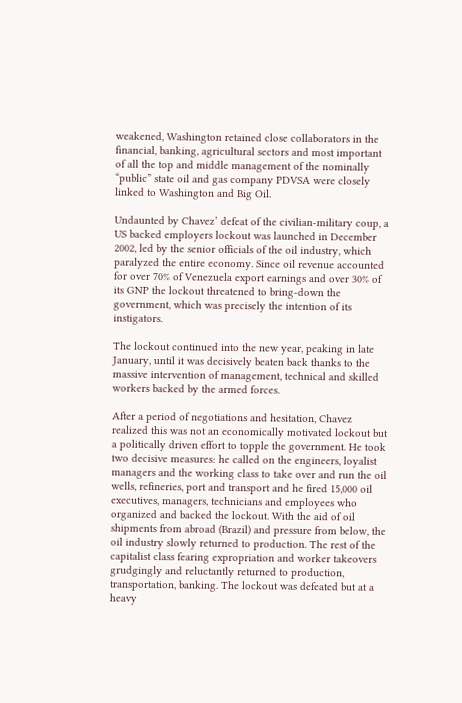weakened, Washington retained close collaborators in the financial, banking, agricultural sectors and most important of all the top and middle management of the nominally “public” state oil and gas company PDVSA were closely linked to Washington and Big Oil.

Undaunted by Chavez’ defeat of the civilian-military coup, a US backed employers lockout was launched in December 2002, led by the senior officials of the oil industry, which paralyzed the entire economy. Since oil revenue accounted for over 70% of Venezuela export earnings and over 30% of its GNP the lockout threatened to bring-down the government, which was precisely the intention of its instigators.

The lockout continued into the new year, peaking in late January, until it was decisively beaten back thanks to the massive intervention of management, technical and skilled workers backed by the armed forces.

After a period of negotiations and hesitation, Chavez realized this was not an economically motivated lockout but a politically driven effort to topple the government. He took two decisive measures: he called on the engineers, loyalist managers and the working class to take over and run the oil wells, refineries, port and transport and he fired 15,000 oil executives, managers, technicians and employees who organized and backed the lockout. With the aid of oil shipments from abroad (Brazil) and pressure from below, the oil industry slowly returned to production. The rest of the capitalist class fearing expropriation and worker takeovers grudgingly and reluctantly returned to production, transportation, banking. The lockout was defeated but at a heavy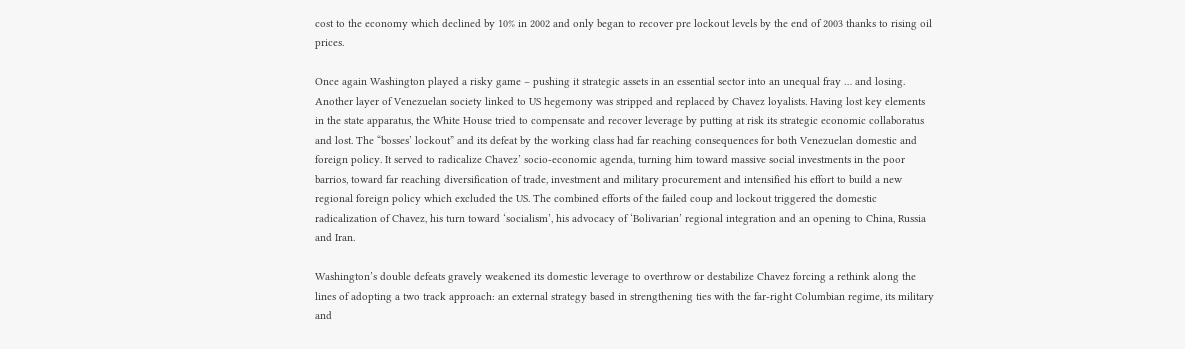cost to the economy which declined by 10% in 2002 and only began to recover pre lockout levels by the end of 2003 thanks to rising oil prices.

Once again Washington played a risky game – pushing it strategic assets in an essential sector into an unequal fray … and losing. Another layer of Venezuelan society linked to US hegemony was stripped and replaced by Chavez loyalists. Having lost key elements in the state apparatus, the White House tried to compensate and recover leverage by putting at risk its strategic economic collaboratus and lost. The “bosses’ lockout” and its defeat by the working class had far reaching consequences for both Venezuelan domestic and foreign policy. It served to radicalize Chavez’ socio-economic agenda, turning him toward massive social investments in the poor barrios, toward far reaching diversification of trade, investment and military procurement and intensified his effort to build a new regional foreign policy which excluded the US. The combined efforts of the failed coup and lockout triggered the domestic radicalization of Chavez, his turn toward ‘socialism’, his advocacy of ‘Bolivarian’ regional integration and an opening to China, Russia and Iran.

Washington’s double defeats gravely weakened its domestic leverage to overthrow or destabilize Chavez forcing a rethink along the lines of adopting a two track approach: an external strategy based in strengthening ties with the far-right Columbian regime, its military and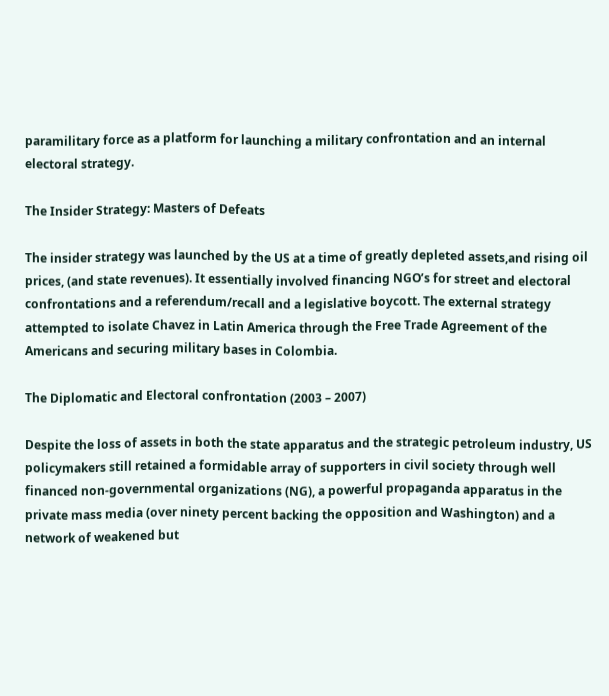paramilitary force as a platform for launching a military confrontation and an internal electoral strategy.

The Insider Strategy: Masters of Defeats

The insider strategy was launched by the US at a time of greatly depleted assets,and rising oil prices, (and state revenues). It essentially involved financing NGO’s for street and electoral confrontations and a referendum/recall and a legislative boycott. The external strategy attempted to isolate Chavez in Latin America through the Free Trade Agreement of the Americans and securing military bases in Colombia.

The Diplomatic and Electoral confrontation (2003 – 2007)

Despite the loss of assets in both the state apparatus and the strategic petroleum industry, US policymakers still retained a formidable array of supporters in civil society through well financed non-governmental organizations (NG), a powerful propaganda apparatus in the private mass media (over ninety percent backing the opposition and Washington) and a network of weakened but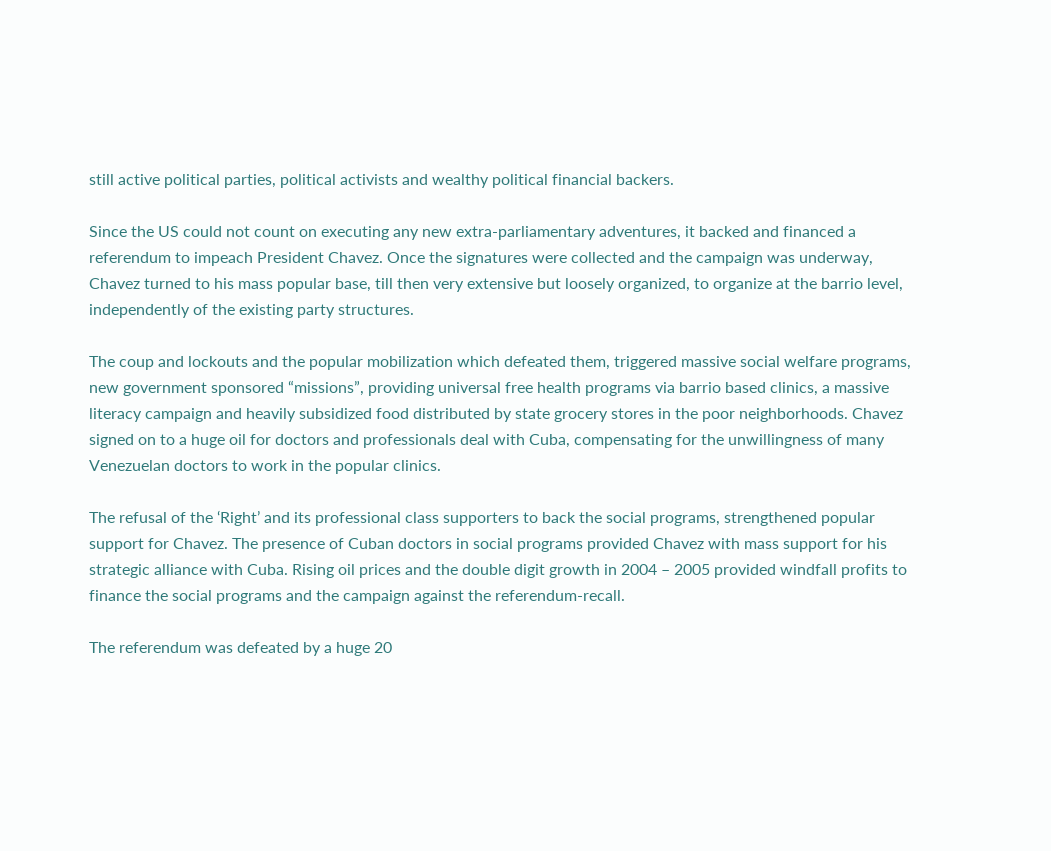still active political parties, political activists and wealthy political financial backers.

Since the US could not count on executing any new extra-parliamentary adventures, it backed and financed a referendum to impeach President Chavez. Once the signatures were collected and the campaign was underway, Chavez turned to his mass popular base, till then very extensive but loosely organized, to organize at the barrio level, independently of the existing party structures.

The coup and lockouts and the popular mobilization which defeated them, triggered massive social welfare programs, new government sponsored “missions”, providing universal free health programs via barrio based clinics, a massive literacy campaign and heavily subsidized food distributed by state grocery stores in the poor neighborhoods. Chavez signed on to a huge oil for doctors and professionals deal with Cuba, compensating for the unwillingness of many Venezuelan doctors to work in the popular clinics.

The refusal of the ‘Right’ and its professional class supporters to back the social programs, strengthened popular support for Chavez. The presence of Cuban doctors in social programs provided Chavez with mass support for his strategic alliance with Cuba. Rising oil prices and the double digit growth in 2004 – 2005 provided windfall profits to finance the social programs and the campaign against the referendum-recall.

The referendum was defeated by a huge 20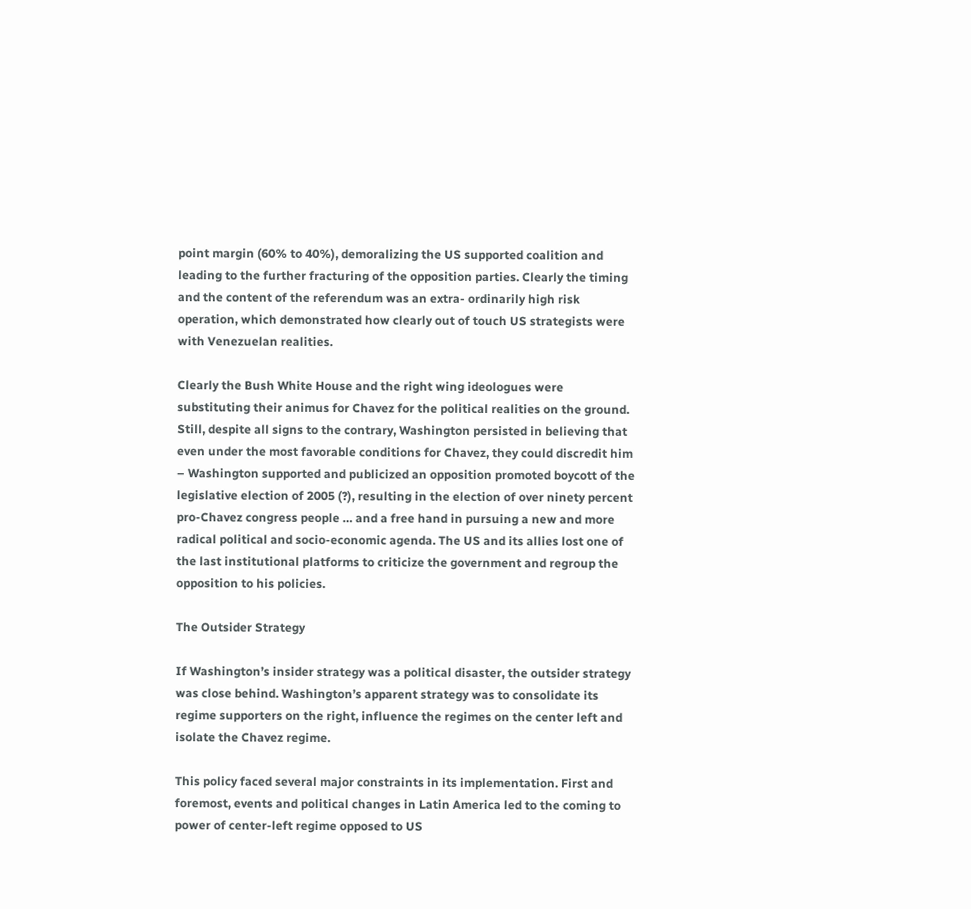point margin (60% to 40%), demoralizing the US supported coalition and leading to the further fracturing of the opposition parties. Clearly the timing and the content of the referendum was an extra- ordinarily high risk operation, which demonstrated how clearly out of touch US strategists were with Venezuelan realities.

Clearly the Bush White House and the right wing ideologues were substituting their animus for Chavez for the political realities on the ground. Still, despite all signs to the contrary, Washington persisted in believing that even under the most favorable conditions for Chavez, they could discredit him – Washington supported and publicized an opposition promoted boycott of the legislative election of 2005 (?), resulting in the election of over ninety percent pro-Chavez congress people … and a free hand in pursuing a new and more radical political and socio-economic agenda. The US and its allies lost one of the last institutional platforms to criticize the government and regroup the opposition to his policies.

The Outsider Strategy

If Washington’s insider strategy was a political disaster, the outsider strategy was close behind. Washington’s apparent strategy was to consolidate its regime supporters on the right, influence the regimes on the center left and isolate the Chavez regime.

This policy faced several major constraints in its implementation. First and foremost, events and political changes in Latin America led to the coming to power of center-left regime opposed to US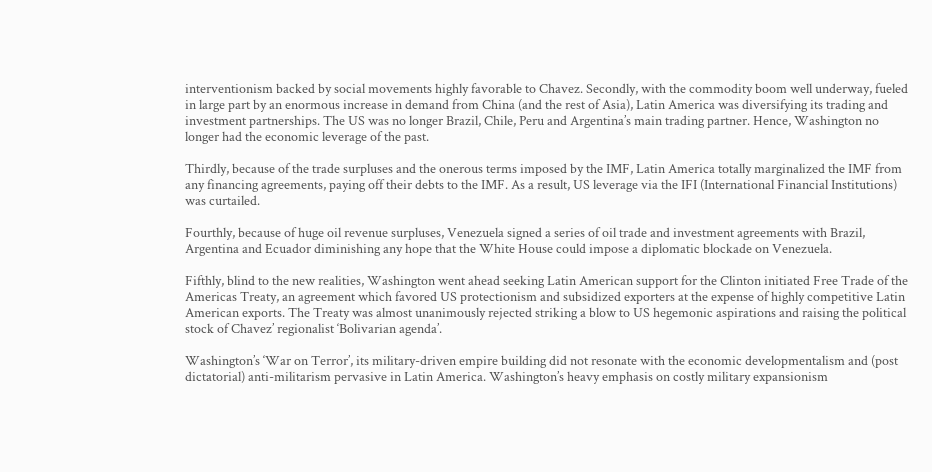interventionism backed by social movements highly favorable to Chavez. Secondly, with the commodity boom well underway, fueled in large part by an enormous increase in demand from China (and the rest of Asia), Latin America was diversifying its trading and investment partnerships. The US was no longer Brazil, Chile, Peru and Argentina’s main trading partner. Hence, Washington no longer had the economic leverage of the past.

Thirdly, because of the trade surpluses and the onerous terms imposed by the IMF, Latin America totally marginalized the IMF from any financing agreements, paying off their debts to the IMF. As a result, US leverage via the IFI (International Financial Institutions) was curtailed.

Fourthly, because of huge oil revenue surpluses, Venezuela signed a series of oil trade and investment agreements with Brazil, Argentina and Ecuador diminishing any hope that the White House could impose a diplomatic blockade on Venezuela.

Fifthly, blind to the new realities, Washington went ahead seeking Latin American support for the Clinton initiated Free Trade of the Americas Treaty, an agreement which favored US protectionism and subsidized exporters at the expense of highly competitive Latin American exports. The Treaty was almost unanimously rejected striking a blow to US hegemonic aspirations and raising the political stock of Chavez’ regionalist ‘Bolivarian agenda’.

Washington’s ‘War on Terror’, its military-driven empire building did not resonate with the economic developmentalism and (post dictatorial) anti-militarism pervasive in Latin America. Washington’s heavy emphasis on costly military expansionism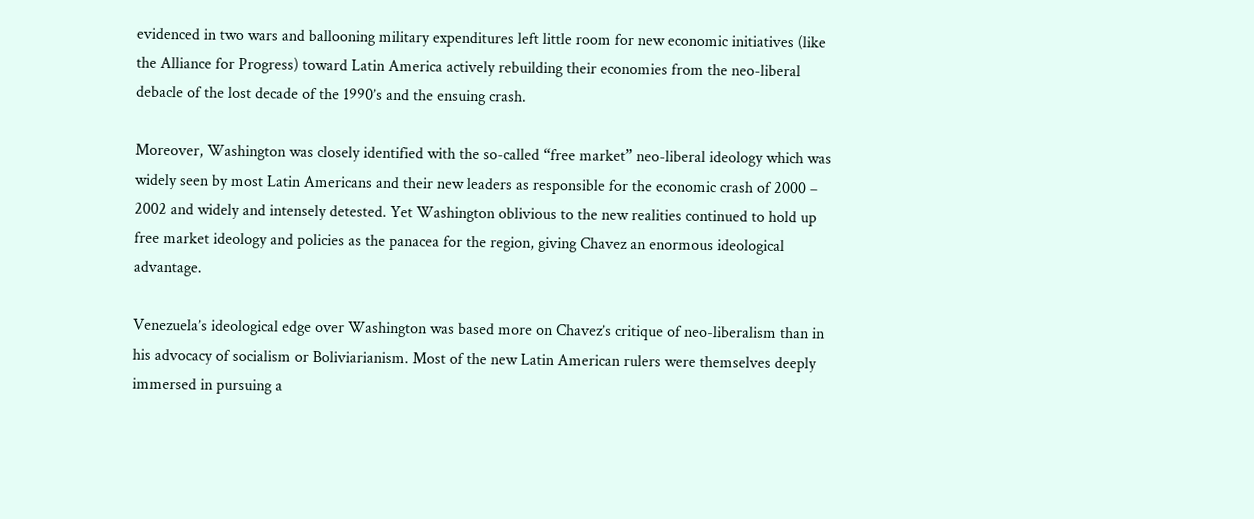evidenced in two wars and ballooning military expenditures left little room for new economic initiatives (like the Alliance for Progress) toward Latin America actively rebuilding their economies from the neo-liberal debacle of the lost decade of the 1990’s and the ensuing crash.

Moreover, Washington was closely identified with the so-called “free market” neo-liberal ideology which was widely seen by most Latin Americans and their new leaders as responsible for the economic crash of 2000 – 2002 and widely and intensely detested. Yet Washington oblivious to the new realities continued to hold up free market ideology and policies as the panacea for the region, giving Chavez an enormous ideological advantage.

Venezuela’s ideological edge over Washington was based more on Chavez’s critique of neo-liberalism than in his advocacy of socialism or Boliviarianism. Most of the new Latin American rulers were themselves deeply immersed in pursuing a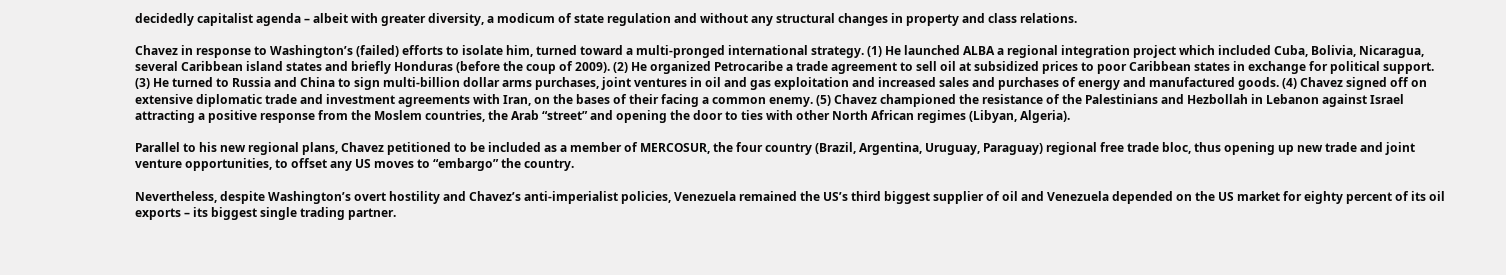decidedly capitalist agenda – albeit with greater diversity, a modicum of state regulation and without any structural changes in property and class relations.

Chavez in response to Washington’s (failed) efforts to isolate him, turned toward a multi-pronged international strategy. (1) He launched ALBA a regional integration project which included Cuba, Bolivia, Nicaragua, several Caribbean island states and briefly Honduras (before the coup of 2009). (2) He organized Petrocaribe a trade agreement to sell oil at subsidized prices to poor Caribbean states in exchange for political support. (3) He turned to Russia and China to sign multi-billion dollar arms purchases, joint ventures in oil and gas exploitation and increased sales and purchases of energy and manufactured goods. (4) Chavez signed off on extensive diplomatic trade and investment agreements with Iran, on the bases of their facing a common enemy. (5) Chavez championed the resistance of the Palestinians and Hezbollah in Lebanon against Israel attracting a positive response from the Moslem countries, the Arab “street” and opening the door to ties with other North African regimes (Libyan, Algeria).

Parallel to his new regional plans, Chavez petitioned to be included as a member of MERCOSUR, the four country (Brazil, Argentina, Uruguay, Paraguay) regional free trade bloc, thus opening up new trade and joint venture opportunities, to offset any US moves to “embargo” the country.

Nevertheless, despite Washington’s overt hostility and Chavez’s anti-imperialist policies, Venezuela remained the US’s third biggest supplier of oil and Venezuela depended on the US market for eighty percent of its oil exports – its biggest single trading partner.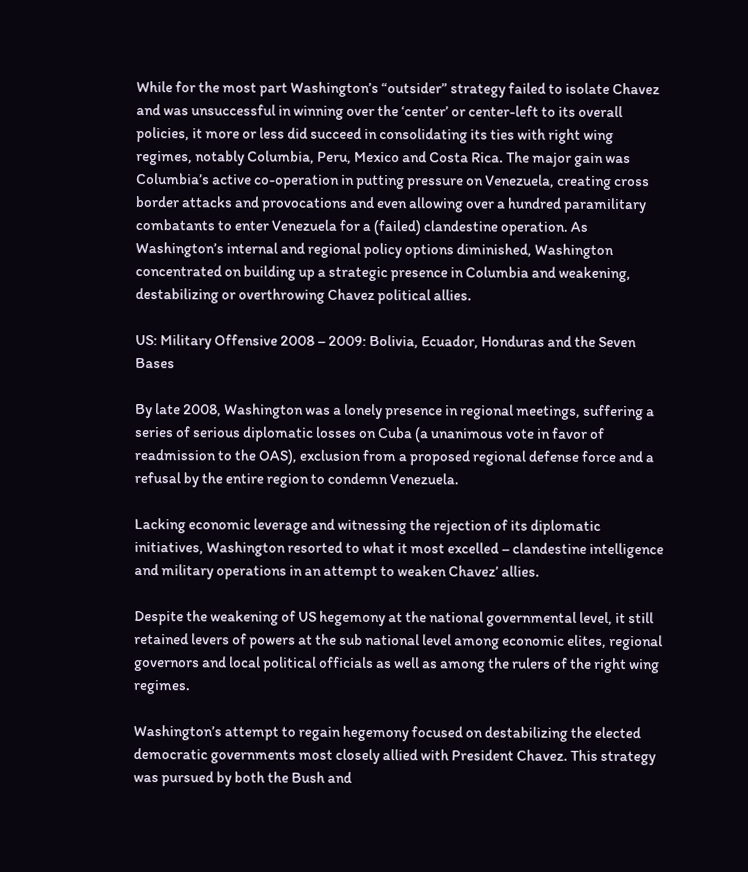While for the most part Washington’s “outsider” strategy failed to isolate Chavez and was unsuccessful in winning over the ‘center’ or center-left to its overall policies, it more or less did succeed in consolidating its ties with right wing regimes, notably Columbia, Peru, Mexico and Costa Rica. The major gain was Columbia’s active co-operation in putting pressure on Venezuela, creating cross border attacks and provocations and even allowing over a hundred paramilitary combatants to enter Venezuela for a (failed) clandestine operation. As Washington’s internal and regional policy options diminished, Washington concentrated on building up a strategic presence in Columbia and weakening, destabilizing or overthrowing Chavez political allies.

US: Military Offensive 2008 – 2009: Bolivia, Ecuador, Honduras and the Seven Bases

By late 2008, Washington was a lonely presence in regional meetings, suffering a series of serious diplomatic losses on Cuba (a unanimous vote in favor of readmission to the OAS), exclusion from a proposed regional defense force and a refusal by the entire region to condemn Venezuela.

Lacking economic leverage and witnessing the rejection of its diplomatic initiatives, Washington resorted to what it most excelled – clandestine intelligence and military operations in an attempt to weaken Chavez’ allies.

Despite the weakening of US hegemony at the national governmental level, it still retained levers of powers at the sub national level among economic elites, regional governors and local political officials as well as among the rulers of the right wing regimes.

Washington’s attempt to regain hegemony focused on destabilizing the elected democratic governments most closely allied with President Chavez. This strategy was pursued by both the Bush and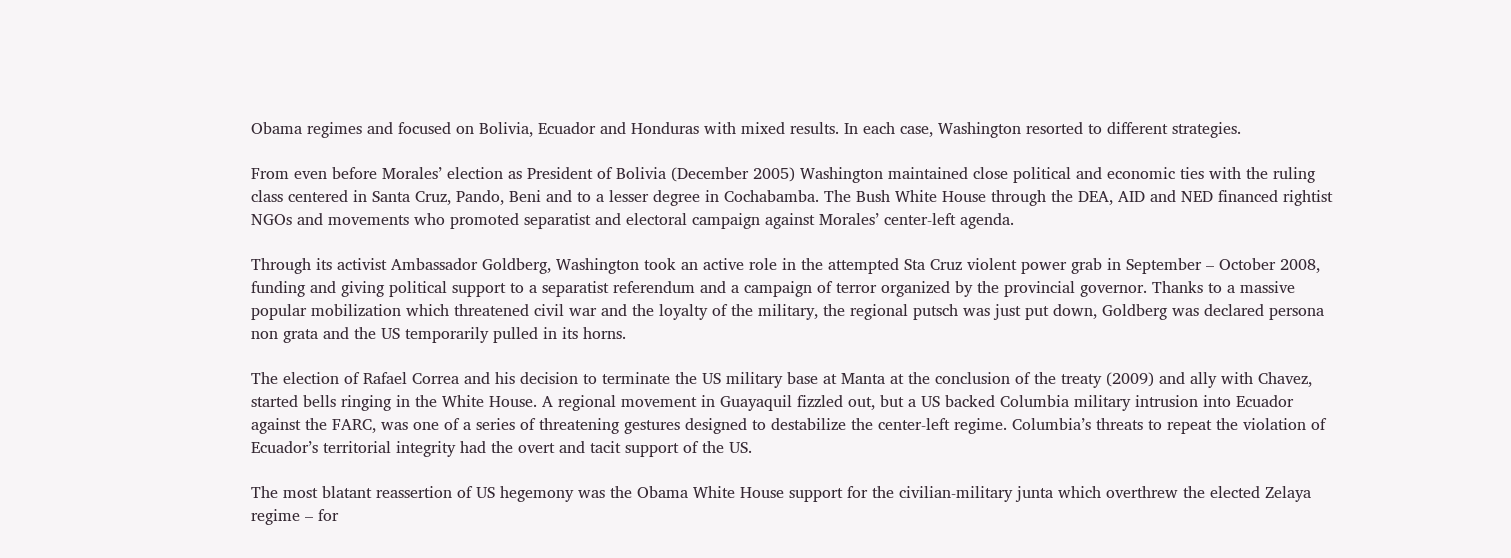Obama regimes and focused on Bolivia, Ecuador and Honduras with mixed results. In each case, Washington resorted to different strategies.

From even before Morales’ election as President of Bolivia (December 2005) Washington maintained close political and economic ties with the ruling class centered in Santa Cruz, Pando, Beni and to a lesser degree in Cochabamba. The Bush White House through the DEA, AID and NED financed rightist NGOs and movements who promoted separatist and electoral campaign against Morales’ center-left agenda.

Through its activist Ambassador Goldberg, Washington took an active role in the attempted Sta Cruz violent power grab in September – October 2008, funding and giving political support to a separatist referendum and a campaign of terror organized by the provincial governor. Thanks to a massive popular mobilization which threatened civil war and the loyalty of the military, the regional putsch was just put down, Goldberg was declared persona non grata and the US temporarily pulled in its horns.

The election of Rafael Correa and his decision to terminate the US military base at Manta at the conclusion of the treaty (2009) and ally with Chavez, started bells ringing in the White House. A regional movement in Guayaquil fizzled out, but a US backed Columbia military intrusion into Ecuador against the FARC, was one of a series of threatening gestures designed to destabilize the center-left regime. Columbia’s threats to repeat the violation of Ecuador’s territorial integrity had the overt and tacit support of the US.

The most blatant reassertion of US hegemony was the Obama White House support for the civilian-military junta which overthrew the elected Zelaya regime – for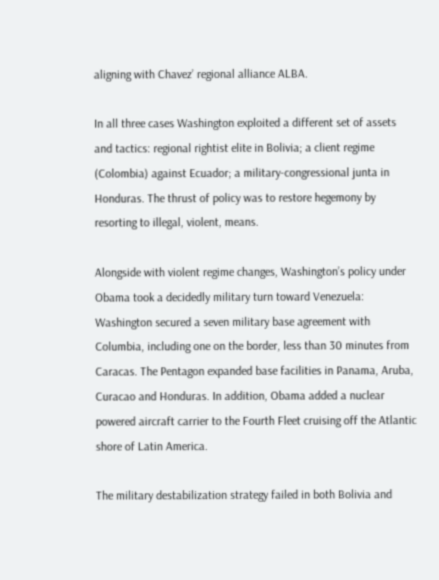aligning with Chavez’ regional alliance ALBA.

In all three cases Washington exploited a different set of assets and tactics: regional rightist elite in Bolivia; a client regime (Colombia) against Ecuador; a military-congressional junta in Honduras. The thrust of policy was to restore hegemony by resorting to illegal, violent, means.

Alongside with violent regime changes, Washington’s policy under Obama took a decidedly military turn toward Venezuela: Washington secured a seven military base agreement with Columbia, including one on the border, less than 30 minutes from Caracas. The Pentagon expanded base facilities in Panama, Aruba, Curacao and Honduras. In addition, Obama added a nuclear powered aircraft carrier to the Fourth Fleet cruising off the Atlantic shore of Latin America.

The military destabilization strategy failed in both Bolivia and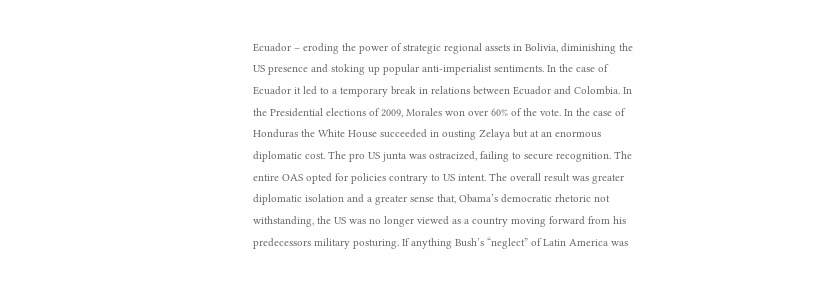Ecuador – eroding the power of strategic regional assets in Bolivia, diminishing the US presence and stoking up popular anti-imperialist sentiments. In the case of Ecuador it led to a temporary break in relations between Ecuador and Colombia. In the Presidential elections of 2009, Morales won over 60% of the vote. In the case of Honduras the White House succeeded in ousting Zelaya but at an enormous diplomatic cost. The pro US junta was ostracized, failing to secure recognition. The entire OAS opted for policies contrary to US intent. The overall result was greater diplomatic isolation and a greater sense that, Obama’s democratic rhetoric not withstanding, the US was no longer viewed as a country moving forward from his predecessors military posturing. If anything Bush’s “neglect” of Latin America was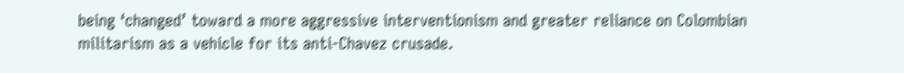being ‘changed’ toward a more aggressive interventionism and greater reliance on Colombian militarism as a vehicle for its anti-Chavez crusade.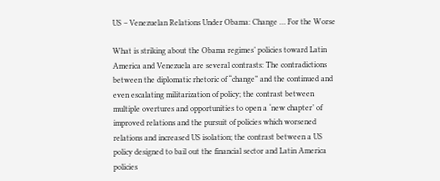US – Venezuelan Relations Under Obama: Change … For the Worse

What is striking about the Obama regimes’ policies toward Latin America and Venezuela are several contrasts: The contradictions between the diplomatic rhetoric of “change” and the continued and even escalating militarization of policy; the contrast between multiple overtures and opportunities to open a ‘new chapter’ of improved relations and the pursuit of policies which worsened relations and increased US isolation; the contrast between a US policy designed to bail out the financial sector and Latin America policies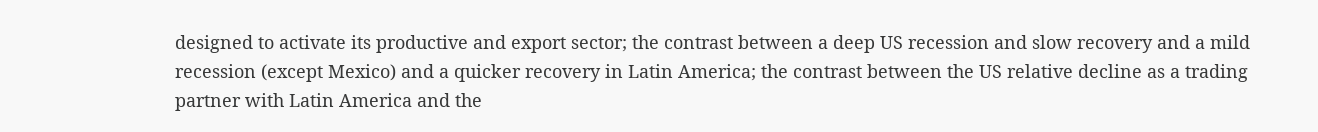designed to activate its productive and export sector; the contrast between a deep US recession and slow recovery and a mild recession (except Mexico) and a quicker recovery in Latin America; the contrast between the US relative decline as a trading partner with Latin America and the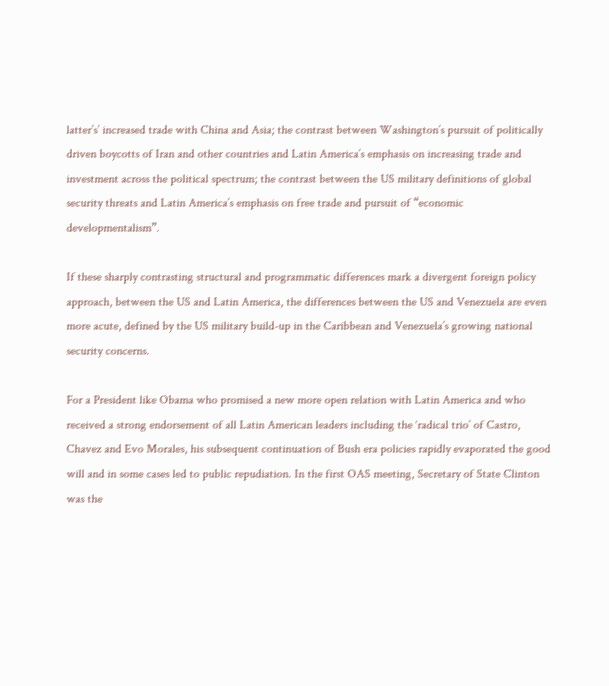latter’s’ increased trade with China and Asia; the contrast between Washington’s pursuit of politically driven boycotts of Iran and other countries and Latin America’s emphasis on increasing trade and investment across the political spectrum; the contrast between the US military definitions of global security threats and Latin America’s emphasis on free trade and pursuit of “economic developmentalism”.

If these sharply contrasting structural and programmatic differences mark a divergent foreign policy approach, between the US and Latin America, the differences between the US and Venezuela are even more acute, defined by the US military build-up in the Caribbean and Venezuela’s growing national security concerns.

For a President like Obama who promised a new more open relation with Latin America and who received a strong endorsement of all Latin American leaders including the ‘radical trio’ of Castro, Chavez and Evo Morales, his subsequent continuation of Bush era policies rapidly evaporated the good will and in some cases led to public repudiation. In the first OAS meeting, Secretary of State Clinton was the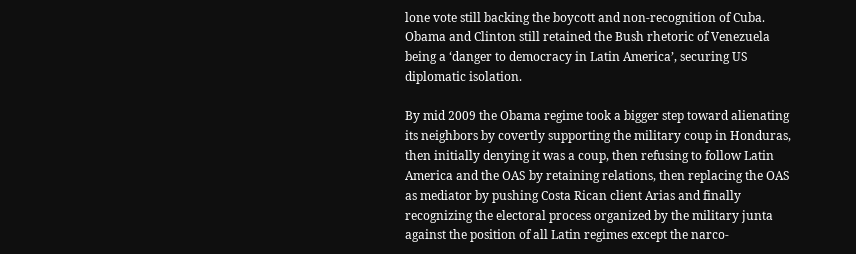lone vote still backing the boycott and non-recognition of Cuba. Obama and Clinton still retained the Bush rhetoric of Venezuela being a ‘danger to democracy in Latin America’, securing US diplomatic isolation.

By mid 2009 the Obama regime took a bigger step toward alienating its neighbors by covertly supporting the military coup in Honduras, then initially denying it was a coup, then refusing to follow Latin America and the OAS by retaining relations, then replacing the OAS as mediator by pushing Costa Rican client Arias and finally recognizing the electoral process organized by the military junta against the position of all Latin regimes except the narco-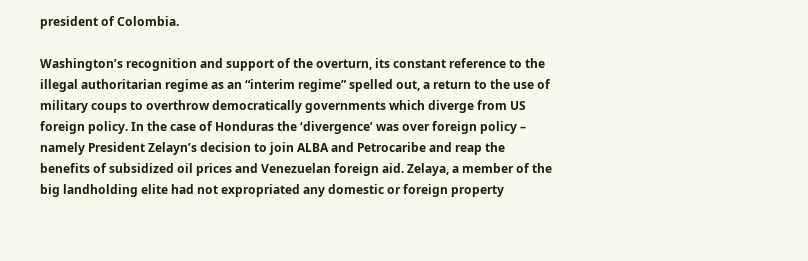president of Colombia.

Washington’s recognition and support of the overturn, its constant reference to the illegal authoritarian regime as an “interim regime” spelled out, a return to the use of military coups to overthrow democratically governments which diverge from US foreign policy. In the case of Honduras the ‘divergence’ was over foreign policy – namely President Zelayn’s decision to join ALBA and Petrocaribe and reap the benefits of subsidized oil prices and Venezuelan foreign aid. Zelaya, a member of the big landholding elite had not expropriated any domestic or foreign property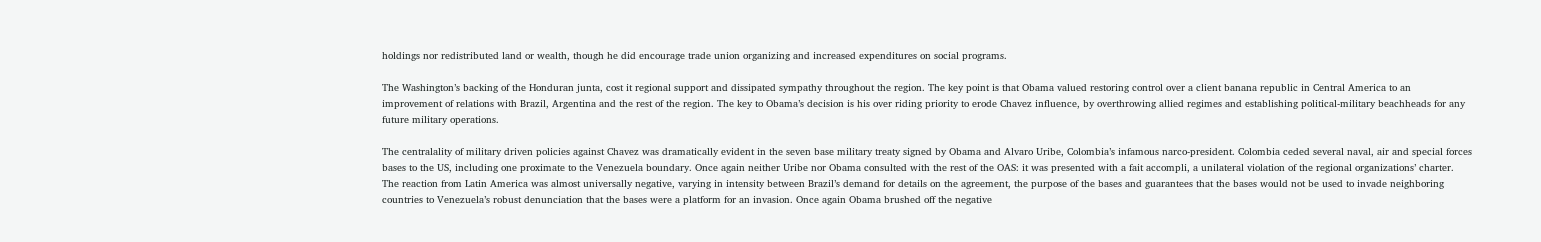holdings nor redistributed land or wealth, though he did encourage trade union organizing and increased expenditures on social programs.

The Washington’s backing of the Honduran junta, cost it regional support and dissipated sympathy throughout the region. The key point is that Obama valued restoring control over a client banana republic in Central America to an improvement of relations with Brazil, Argentina and the rest of the region. The key to Obama’s decision is his over riding priority to erode Chavez influence, by overthrowing allied regimes and establishing political-military beachheads for any future military operations.

The centralality of military driven policies against Chavez was dramatically evident in the seven base military treaty signed by Obama and Alvaro Uribe, Colombia’s infamous narco-president. Colombia ceded several naval, air and special forces bases to the US, including one proximate to the Venezuela boundary. Once again neither Uribe nor Obama consulted with the rest of the OAS: it was presented with a fait accompli, a unilateral violation of the regional organizations’ charter. The reaction from Latin America was almost universally negative, varying in intensity between Brazil’s demand for details on the agreement, the purpose of the bases and guarantees that the bases would not be used to invade neighboring countries to Venezuela’s robust denunciation that the bases were a platform for an invasion. Once again Obama brushed off the negative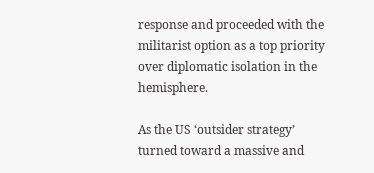response and proceeded with the militarist option as a top priority over diplomatic isolation in the hemisphere.

As the US ‘outsider strategy’ turned toward a massive and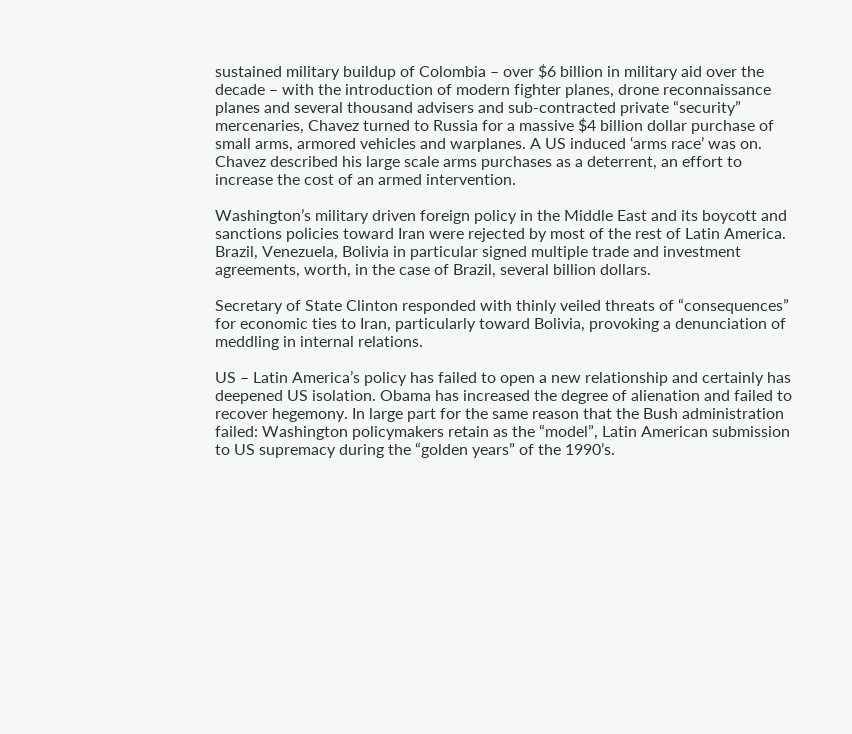sustained military buildup of Colombia – over $6 billion in military aid over the decade – with the introduction of modern fighter planes, drone reconnaissance planes and several thousand advisers and sub-contracted private “security” mercenaries, Chavez turned to Russia for a massive $4 billion dollar purchase of small arms, armored vehicles and warplanes. A US induced ‘arms race’ was on. Chavez described his large scale arms purchases as a deterrent, an effort to increase the cost of an armed intervention.

Washington’s military driven foreign policy in the Middle East and its boycott and sanctions policies toward Iran were rejected by most of the rest of Latin America. Brazil, Venezuela, Bolivia in particular signed multiple trade and investment agreements, worth, in the case of Brazil, several billion dollars.

Secretary of State Clinton responded with thinly veiled threats of “consequences” for economic ties to Iran, particularly toward Bolivia, provoking a denunciation of meddling in internal relations.

US – Latin America’s policy has failed to open a new relationship and certainly has deepened US isolation. Obama has increased the degree of alienation and failed to recover hegemony. In large part for the same reason that the Bush administration failed: Washington policymakers retain as the “model”, Latin American submission to US supremacy during the “golden years” of the 1990’s.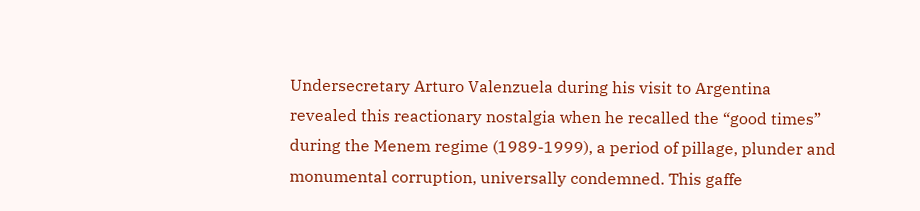Undersecretary Arturo Valenzuela during his visit to Argentina revealed this reactionary nostalgia when he recalled the “good times” during the Menem regime (1989-1999), a period of pillage, plunder and monumental corruption, universally condemned. This gaffe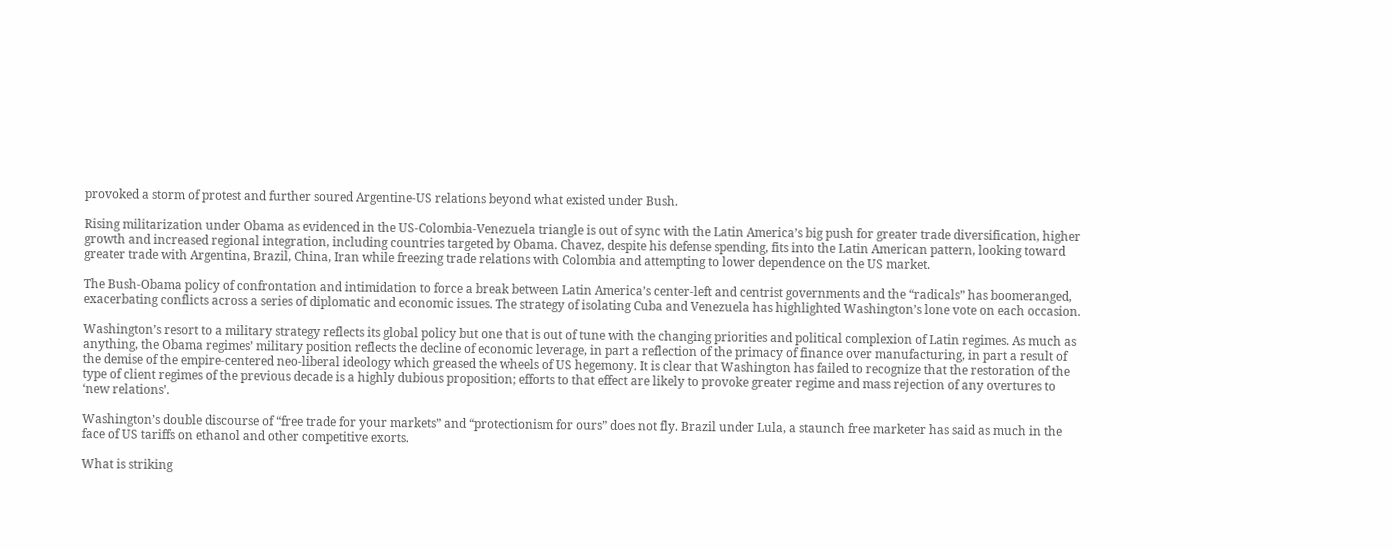provoked a storm of protest and further soured Argentine-US relations beyond what existed under Bush.

Rising militarization under Obama as evidenced in the US-Colombia-Venezuela triangle is out of sync with the Latin America’s big push for greater trade diversification, higher growth and increased regional integration, including countries targeted by Obama. Chavez, despite his defense spending, fits into the Latin American pattern, looking toward greater trade with Argentina, Brazil, China, Iran while freezing trade relations with Colombia and attempting to lower dependence on the US market.

The Bush-Obama policy of confrontation and intimidation to force a break between Latin America’s center-left and centrist governments and the “radicals” has boomeranged, exacerbating conflicts across a series of diplomatic and economic issues. The strategy of isolating Cuba and Venezuela has highlighted Washington’s lone vote on each occasion.

Washington’s resort to a military strategy reflects its global policy but one that is out of tune with the changing priorities and political complexion of Latin regimes. As much as anything, the Obama regimes’ military position reflects the decline of economic leverage, in part a reflection of the primacy of finance over manufacturing, in part a result of the demise of the empire-centered neo-liberal ideology which greased the wheels of US hegemony. It is clear that Washington has failed to recognize that the restoration of the type of client regimes of the previous decade is a highly dubious proposition; efforts to that effect are likely to provoke greater regime and mass rejection of any overtures to ‘new relations’.

Washington’s double discourse of “free trade for your markets” and “protectionism for ours” does not fly. Brazil under Lula, a staunch free marketer has said as much in the face of US tariffs on ethanol and other competitive exorts.

What is striking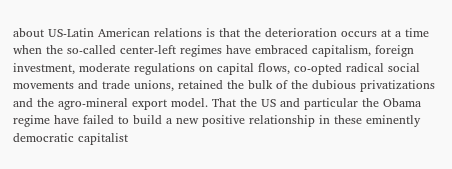about US-Latin American relations is that the deterioration occurs at a time when the so-called center-left regimes have embraced capitalism, foreign investment, moderate regulations on capital flows, co-opted radical social movements and trade unions, retained the bulk of the dubious privatizations and the agro-mineral export model. That the US and particular the Obama regime have failed to build a new positive relationship in these eminently democratic capitalist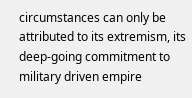circumstances can only be attributed to its extremism, its deep-going commitment to military driven empire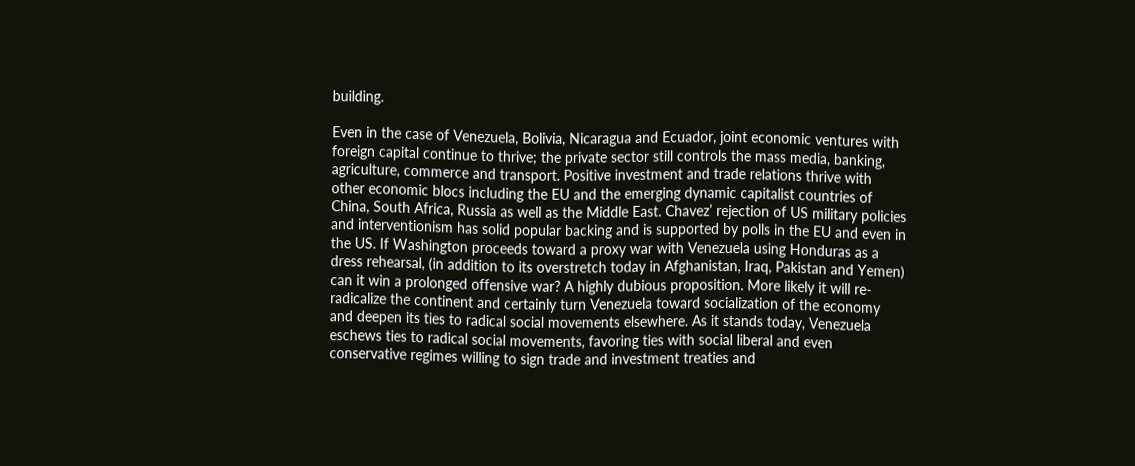building.

Even in the case of Venezuela, Bolivia, Nicaragua and Ecuador, joint economic ventures with foreign capital continue to thrive; the private sector still controls the mass media, banking, agriculture, commerce and transport. Positive investment and trade relations thrive with other economic blocs including the EU and the emerging dynamic capitalist countries of China, South Africa, Russia as well as the Middle East. Chavez’ rejection of US military policies and interventionism has solid popular backing and is supported by polls in the EU and even in the US. If Washington proceeds toward a proxy war with Venezuela using Honduras as a dress rehearsal, (in addition to its overstretch today in Afghanistan, Iraq, Pakistan and Yemen) can it win a prolonged offensive war? A highly dubious proposition. More likely it will re-radicalize the continent and certainly turn Venezuela toward socialization of the economy and deepen its ties to radical social movements elsewhere. As it stands today, Venezuela eschews ties to radical social movements, favoring ties with social liberal and even conservative regimes willing to sign trade and investment treaties and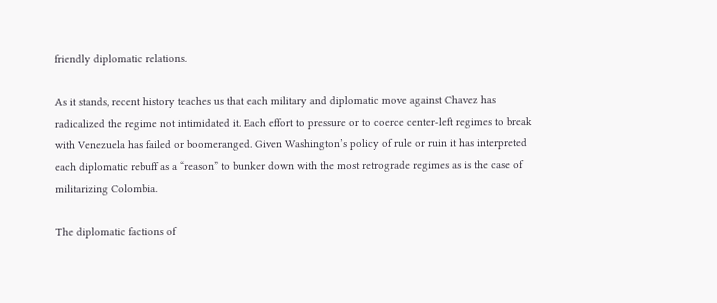friendly diplomatic relations.

As it stands, recent history teaches us that each military and diplomatic move against Chavez has radicalized the regime not intimidated it. Each effort to pressure or to coerce center-left regimes to break with Venezuela has failed or boomeranged. Given Washington’s policy of rule or ruin it has interpreted each diplomatic rebuff as a “reason” to bunker down with the most retrograde regimes as is the case of militarizing Colombia.

The diplomatic factions of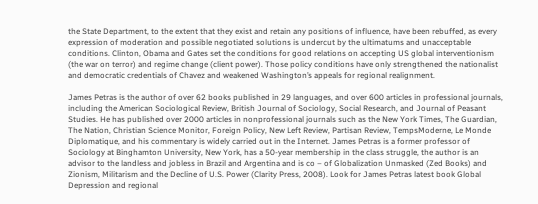the State Department, to the extent that they exist and retain any positions of influence, have been rebuffed, as every expression of moderation and possible negotiated solutions is undercut by the ultimatums and unacceptable conditions. Clinton, Obama and Gates set the conditions for good relations on accepting US global interventionism (the war on terror) and regime change (client power). Those policy conditions have only strengthened the nationalist and democratic credentials of Chavez and weakened Washington’s appeals for regional realignment.

James Petras is the author of over 62 books published in 29 languages, and over 600 articles in professional journals, including the American Sociological Review, British Journal of Sociology, Social Research, and Journal of Peasant Studies. He has published over 2000 articles in nonprofessional journals such as the New York Times, The Guardian, The Nation, Christian Science Monitor, Foreign Policy, New Left Review, Partisan Review, TempsModerne, Le Monde Diplomatique, and his commentary is widely carried out in the Internet. James Petras is a former professor of Sociology at Binghamton University, New York, has a 50-year membership in the class struggle, the author is an advisor to the landless and jobless in Brazil and Argentina and is co – of Globalization Unmasked (Zed Books) and Zionism, Militarism and the Decline of U.S. Power (Clarity Press, 2008). Look for James Petras latest book Global Depression and regional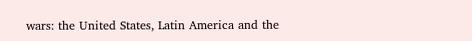wars: the United States, Latin America and the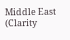Middle East (Clarity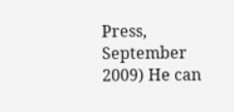Press, September 2009) He can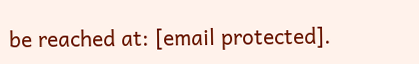be reached at: [email protected].